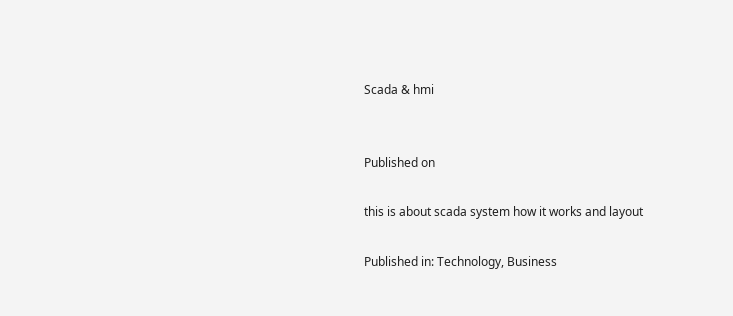Scada & hmi


Published on

this is about scada system how it works and layout

Published in: Technology, Business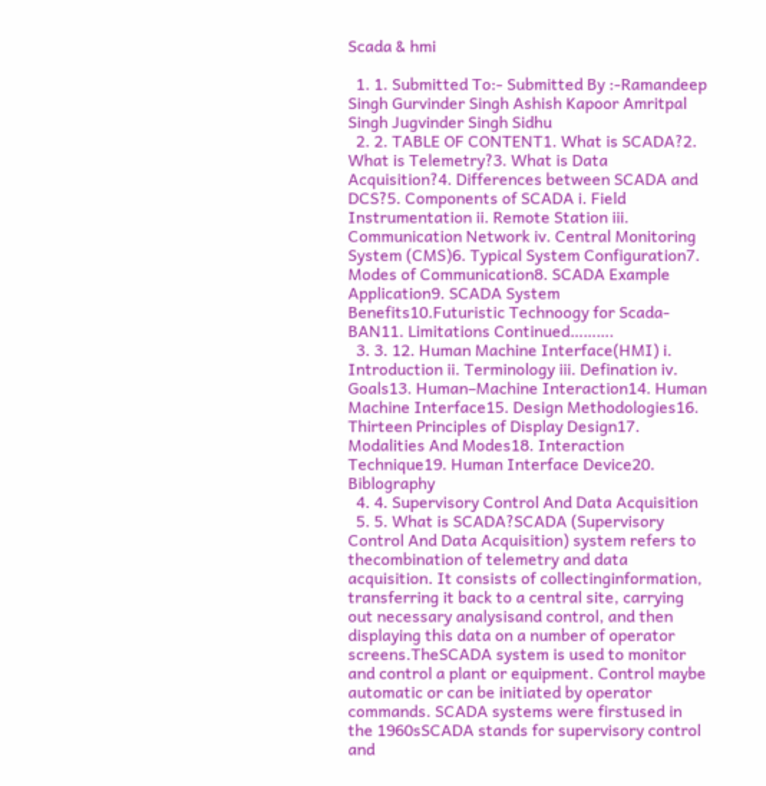Scada & hmi

  1. 1. Submitted To:- Submitted By :-Ramandeep Singh Gurvinder Singh Ashish Kapoor Amritpal Singh Jugvinder Singh Sidhu
  2. 2. TABLE OF CONTENT1. What is SCADA?2. What is Telemetry?3. What is Data Acquisition?4. Differences between SCADA and DCS?5. Components of SCADA i. Field Instrumentation ii. Remote Station iii. Communication Network iv. Central Monitoring System (CMS)6. Typical System Configuration7. Modes of Communication8. SCADA Example Application9. SCADA System Benefits10.Futuristic Technoogy for Scada- BAN11. Limitations Continued……….
  3. 3. 12. Human Machine Interface(HMI) i. Introduction ii. Terminology iii. Defination iv. Goals13. Human–Machine Interaction14. Human Machine Interface15. Design Methodologies16. Thirteen Principles of Display Design17. Modalities And Modes18. Interaction Technique19. Human Interface Device20. Biblography
  4. 4. Supervisory Control And Data Acquisition
  5. 5. What is SCADA?SCADA (Supervisory Control And Data Acquisition) system refers to thecombination of telemetry and data acquisition. It consists of collectinginformation, transferring it back to a central site, carrying out necessary analysisand control, and then displaying this data on a number of operator screens.TheSCADA system is used to monitor and control a plant or equipment. Control maybe automatic or can be initiated by operator commands. SCADA systems were firstused in the 1960sSCADA stands for supervisory control and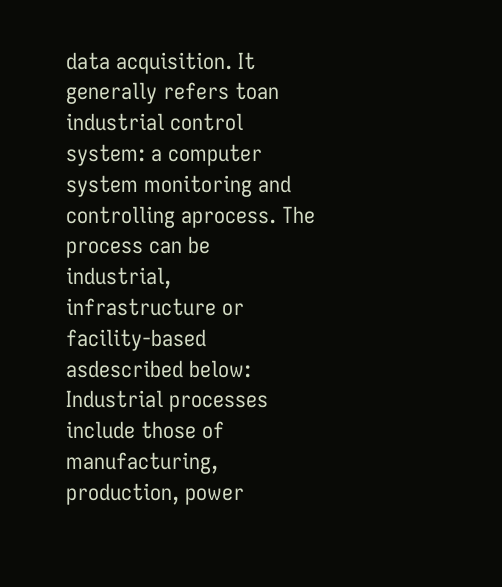data acquisition. It generally refers toan industrial control system: a computer system monitoring and controlling aprocess. The process can be industrial, infrastructure or facility-based asdescribed below: Industrial processes include those of manufacturing, production, power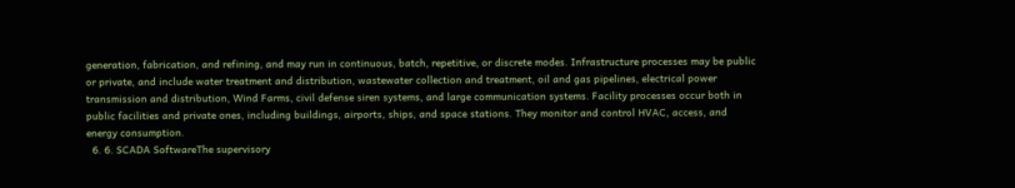generation, fabrication, and refining, and may run in continuous, batch, repetitive, or discrete modes. Infrastructure processes may be public or private, and include water treatment and distribution, wastewater collection and treatment, oil and gas pipelines, electrical power transmission and distribution, Wind Farms, civil defense siren systems, and large communication systems. Facility processes occur both in public facilities and private ones, including buildings, airports, ships, and space stations. They monitor and control HVAC, access, and energy consumption.
  6. 6. SCADA SoftwareThe supervisory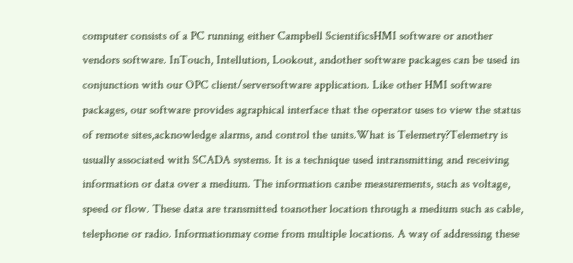computer consists of a PC running either Campbell ScientificsHMI software or another vendors software. InTouch, Intellution, Lookout, andother software packages can be used in conjunction with our OPC client/serversoftware application. Like other HMI software packages, our software provides agraphical interface that the operator uses to view the status of remote sites,acknowledge alarms, and control the units.What is Telemetry?Telemetry is usually associated with SCADA systems. It is a technique used intransmitting and receiving information or data over a medium. The information canbe measurements, such as voltage, speed or flow. These data are transmitted toanother location through a medium such as cable, telephone or radio. Informationmay come from multiple locations. A way of addressing these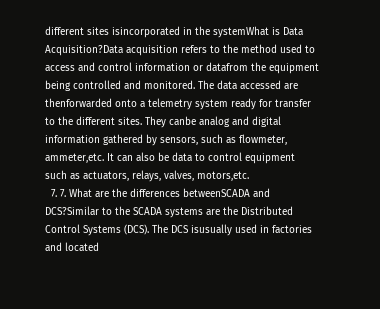different sites isincorporated in the systemWhat is Data Acquisition?Data acquisition refers to the method used to access and control information or datafrom the equipment being controlled and monitored. The data accessed are thenforwarded onto a telemetry system ready for transfer to the different sites. They canbe analog and digital information gathered by sensors, such as flowmeter, ammeter,etc. It can also be data to control equipment such as actuators, relays, valves, motors,etc.
  7. 7. What are the differences betweenSCADA and DCS?Similar to the SCADA systems are the Distributed Control Systems (DCS). The DCS isusually used in factories and located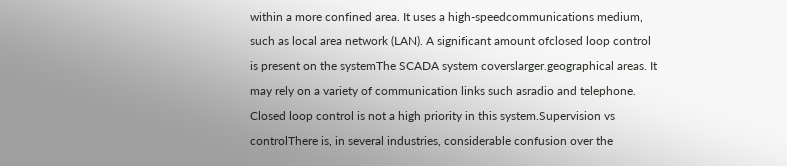within a more confined area. It uses a high-speedcommunications medium, such as local area network (LAN). A significant amount ofclosed loop control is present on the systemThe SCADA system coverslarger.geographical areas. It may rely on a variety of communication links such asradio and telephone. Closed loop control is not a high priority in this system.Supervision vs controlThere is, in several industries, considerable confusion over the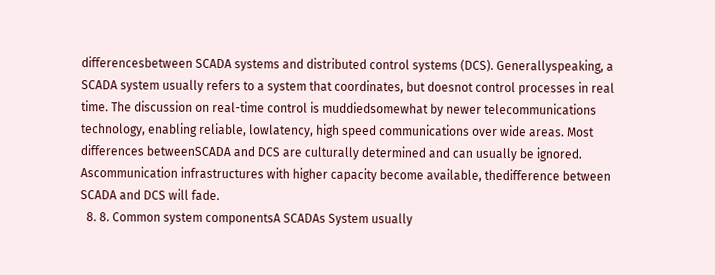differencesbetween SCADA systems and distributed control systems (DCS). Generallyspeaking, a SCADA system usually refers to a system that coordinates, but doesnot control processes in real time. The discussion on real-time control is muddiedsomewhat by newer telecommunications technology, enabling reliable, lowlatency, high speed communications over wide areas. Most differences betweenSCADA and DCS are culturally determined and can usually be ignored. Ascommunication infrastructures with higher capacity become available, thedifference between SCADA and DCS will fade.
  8. 8. Common system componentsA SCADAs System usually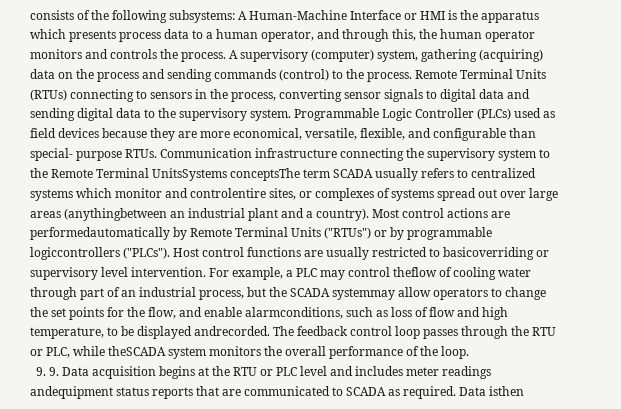consists of the following subsystems: A Human-Machine Interface or HMI is the apparatus which presents process data to a human operator, and through this, the human operator monitors and controls the process. A supervisory (computer) system, gathering (acquiring) data on the process and sending commands (control) to the process. Remote Terminal Units (RTUs) connecting to sensors in the process, converting sensor signals to digital data and sending digital data to the supervisory system. Programmable Logic Controller (PLCs) used as field devices because they are more economical, versatile, flexible, and configurable than special- purpose RTUs. Communication infrastructure connecting the supervisory system to the Remote Terminal UnitsSystems conceptsThe term SCADA usually refers to centralized systems which monitor and controlentire sites, or complexes of systems spread out over large areas (anythingbetween an industrial plant and a country). Most control actions are performedautomatically by Remote Terminal Units ("RTUs") or by programmable logiccontrollers ("PLCs"). Host control functions are usually restricted to basicoverriding or supervisory level intervention. For example, a PLC may control theflow of cooling water through part of an industrial process, but the SCADA systemmay allow operators to change the set points for the flow, and enable alarmconditions, such as loss of flow and high temperature, to be displayed andrecorded. The feedback control loop passes through the RTU or PLC, while theSCADA system monitors the overall performance of the loop.
  9. 9. Data acquisition begins at the RTU or PLC level and includes meter readings andequipment status reports that are communicated to SCADA as required. Data isthen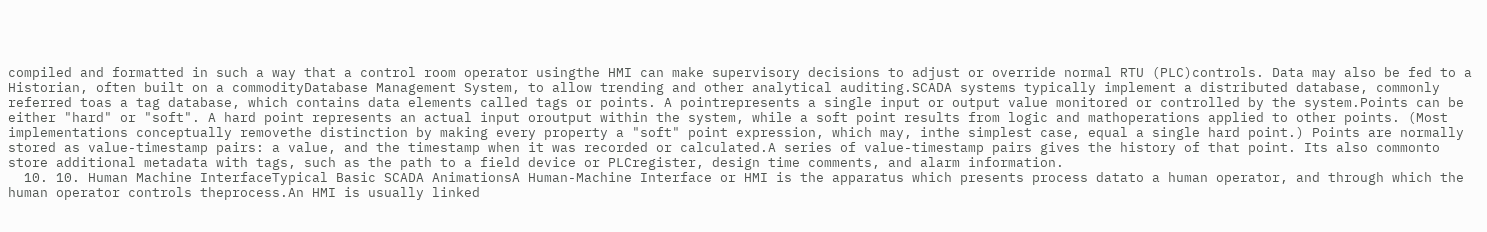compiled and formatted in such a way that a control room operator usingthe HMI can make supervisory decisions to adjust or override normal RTU (PLC)controls. Data may also be fed to a Historian, often built on a commodityDatabase Management System, to allow trending and other analytical auditing.SCADA systems typically implement a distributed database, commonly referred toas a tag database, which contains data elements called tags or points. A pointrepresents a single input or output value monitored or controlled by the system.Points can be either "hard" or "soft". A hard point represents an actual input oroutput within the system, while a soft point results from logic and mathoperations applied to other points. (Most implementations conceptually removethe distinction by making every property a "soft" point expression, which may, inthe simplest case, equal a single hard point.) Points are normally stored as value-timestamp pairs: a value, and the timestamp when it was recorded or calculated.A series of value-timestamp pairs gives the history of that point. Its also commonto store additional metadata with tags, such as the path to a field device or PLCregister, design time comments, and alarm information.
  10. 10. Human Machine InterfaceTypical Basic SCADA AnimationsA Human-Machine Interface or HMI is the apparatus which presents process datato a human operator, and through which the human operator controls theprocess.An HMI is usually linked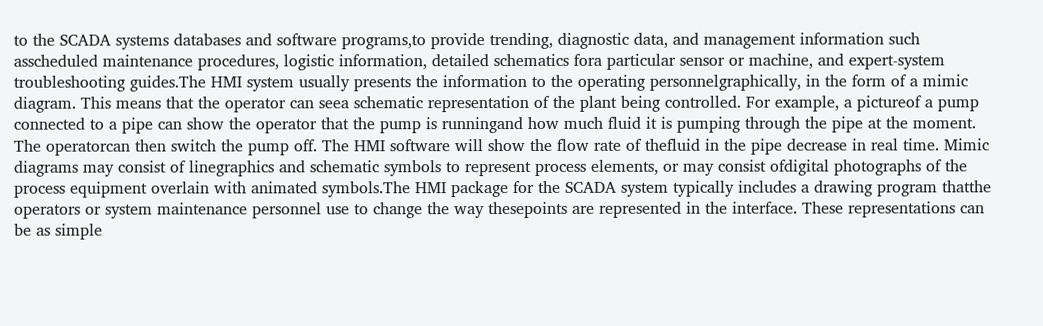to the SCADA systems databases and software programs,to provide trending, diagnostic data, and management information such asscheduled maintenance procedures, logistic information, detailed schematics fora particular sensor or machine, and expert-system troubleshooting guides.The HMI system usually presents the information to the operating personnelgraphically, in the form of a mimic diagram. This means that the operator can seea schematic representation of the plant being controlled. For example, a pictureof a pump connected to a pipe can show the operator that the pump is runningand how much fluid it is pumping through the pipe at the moment. The operatorcan then switch the pump off. The HMI software will show the flow rate of thefluid in the pipe decrease in real time. Mimic diagrams may consist of linegraphics and schematic symbols to represent process elements, or may consist ofdigital photographs of the process equipment overlain with animated symbols.The HMI package for the SCADA system typically includes a drawing program thatthe operators or system maintenance personnel use to change the way thesepoints are represented in the interface. These representations can be as simple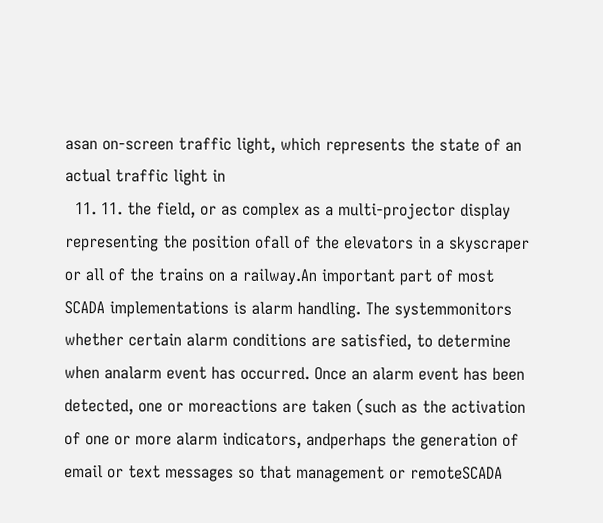asan on-screen traffic light, which represents the state of an actual traffic light in
  11. 11. the field, or as complex as a multi-projector display representing the position ofall of the elevators in a skyscraper or all of the trains on a railway.An important part of most SCADA implementations is alarm handling. The systemmonitors whether certain alarm conditions are satisfied, to determine when analarm event has occurred. Once an alarm event has been detected, one or moreactions are taken (such as the activation of one or more alarm indicators, andperhaps the generation of email or text messages so that management or remoteSCADA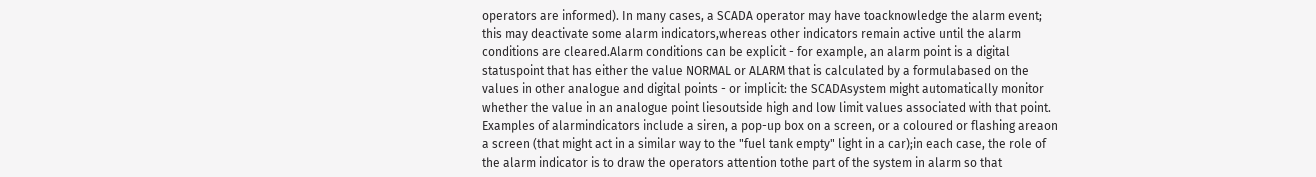operators are informed). In many cases, a SCADA operator may have toacknowledge the alarm event; this may deactivate some alarm indicators,whereas other indicators remain active until the alarm conditions are cleared.Alarm conditions can be explicit - for example, an alarm point is a digital statuspoint that has either the value NORMAL or ALARM that is calculated by a formulabased on the values in other analogue and digital points - or implicit: the SCADAsystem might automatically monitor whether the value in an analogue point liesoutside high and low limit values associated with that point. Examples of alarmindicators include a siren, a pop-up box on a screen, or a coloured or flashing areaon a screen (that might act in a similar way to the "fuel tank empty" light in a car);in each case, the role of the alarm indicator is to draw the operators attention tothe part of the system in alarm so that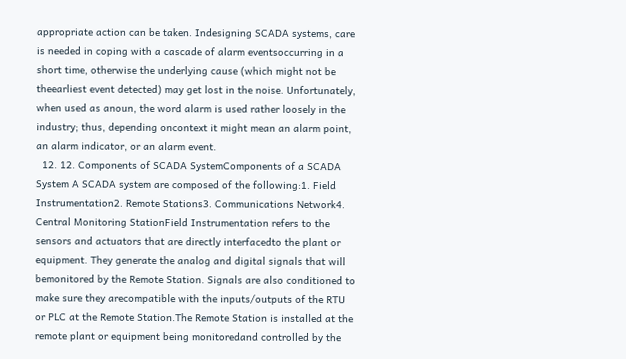appropriate action can be taken. Indesigning SCADA systems, care is needed in coping with a cascade of alarm eventsoccurring in a short time, otherwise the underlying cause (which might not be theearliest event detected) may get lost in the noise. Unfortunately, when used as anoun, the word alarm is used rather loosely in the industry; thus, depending oncontext it might mean an alarm point, an alarm indicator, or an alarm event.
  12. 12. Components of SCADA SystemComponents of a SCADA System A SCADA system are composed of the following:1. Field Instrumentation2. Remote Stations3. Communications Network4. Central Monitoring StationField Instrumentation refers to the sensors and actuators that are directly interfacedto the plant or equipment. They generate the analog and digital signals that will bemonitored by the Remote Station. Signals are also conditioned to make sure they arecompatible with the inputs/outputs of the RTU or PLC at the Remote Station.The Remote Station is installed at the remote plant or equipment being monitoredand controlled by the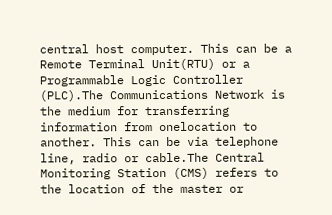central host computer. This can be a Remote Terminal Unit(RTU) or a Programmable Logic Controller (PLC).The Communications Network is the medium for transferring information from onelocation to another. This can be via telephone line, radio or cable.The Central Monitoring Station (CMS) refers to the location of the master or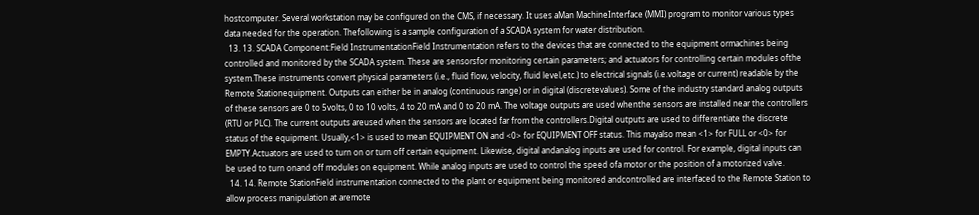hostcomputer. Several workstation may be configured on the CMS, if necessary. It uses aMan MachineInterface (MMI) program to monitor various types data needed for the operation. Thefollowing is a sample configuration of a SCADA system for water distribution.
  13. 13. SCADA Component:Field InstrumentationField Instrumentation refers to the devices that are connected to the equipment ormachines being controlled and monitored by the SCADA system. These are sensorsfor monitoring certain parameters; and actuators for controlling certain modules ofthe system.These instruments convert physical parameters (i.e., fluid flow, velocity, fluid level,etc.) to electrical signals (i.e.voltage or current) readable by the Remote Stationequipment. Outputs can either be in analog (continuous range) or in digital (discretevalues). Some of the industry standard analog outputs of these sensors are 0 to 5volts, 0 to 10 volts, 4 to 20 mA and 0 to 20 mA. The voltage outputs are used whenthe sensors are installed near the controllers (RTU or PLC). The current outputs areused when the sensors are located far from the controllers.Digital outputs are used to differentiate the discrete status of the equipment. Usually,<1> is used to mean EQUIPMENT ON and <0> for EQUIPMENT OFF status. This mayalso mean <1> for FULL or <0> for EMPTY.Actuators are used to turn on or turn off certain equipment. Likewise, digital andanalog inputs are used for control. For example, digital inputs can be used to turn onand off modules on equipment. While analog inputs are used to control the speed ofa motor or the position of a motorized valve.
  14. 14. Remote StationField instrumentation connected to the plant or equipment being monitored andcontrolled are interfaced to the Remote Station to allow process manipulation at aremote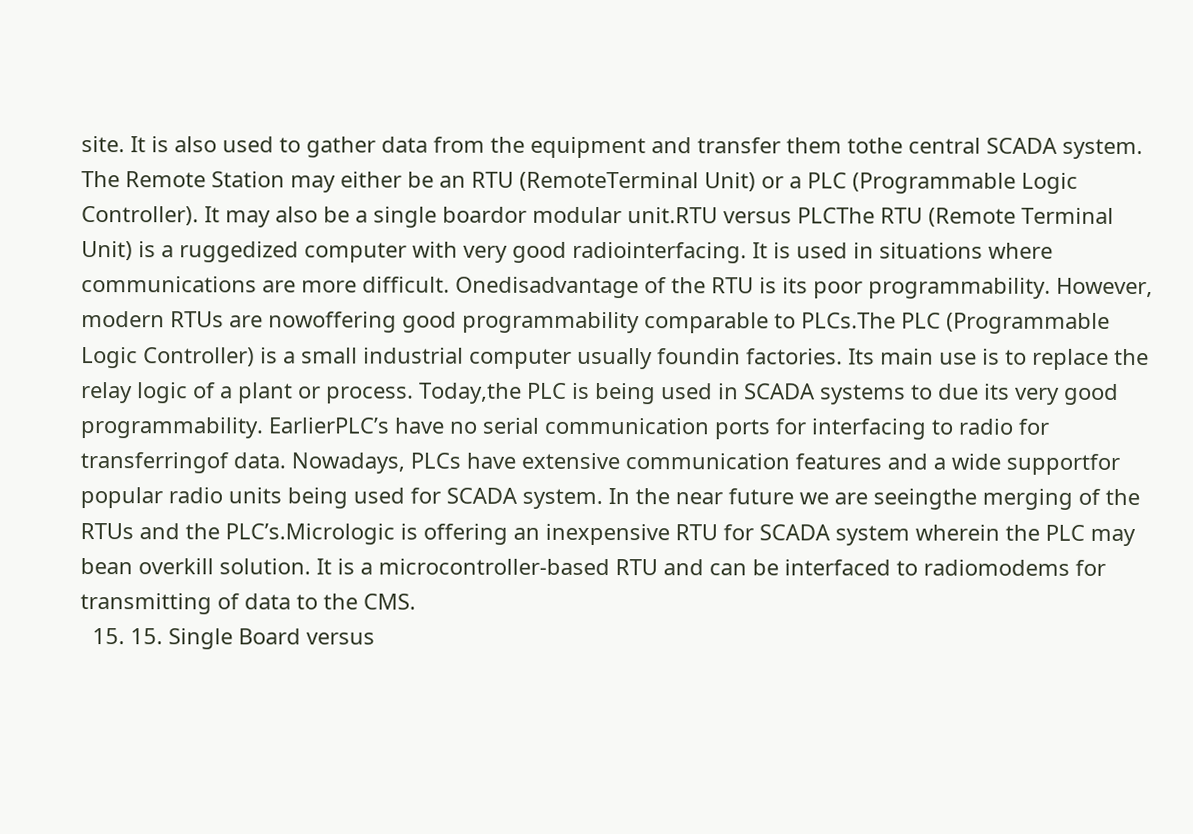site. It is also used to gather data from the equipment and transfer them tothe central SCADA system. The Remote Station may either be an RTU (RemoteTerminal Unit) or a PLC (Programmable Logic Controller). It may also be a single boardor modular unit.RTU versus PLCThe RTU (Remote Terminal Unit) is a ruggedized computer with very good radiointerfacing. It is used in situations where communications are more difficult. Onedisadvantage of the RTU is its poor programmability. However, modern RTUs are nowoffering good programmability comparable to PLCs.The PLC (Programmable Logic Controller) is a small industrial computer usually foundin factories. Its main use is to replace the relay logic of a plant or process. Today,the PLC is being used in SCADA systems to due its very good programmability. EarlierPLC’s have no serial communication ports for interfacing to radio for transferringof data. Nowadays, PLCs have extensive communication features and a wide supportfor popular radio units being used for SCADA system. In the near future we are seeingthe merging of the RTUs and the PLC’s.Micrologic is offering an inexpensive RTU for SCADA system wherein the PLC may bean overkill solution. It is a microcontroller-based RTU and can be interfaced to radiomodems for transmitting of data to the CMS.
  15. 15. Single Board versus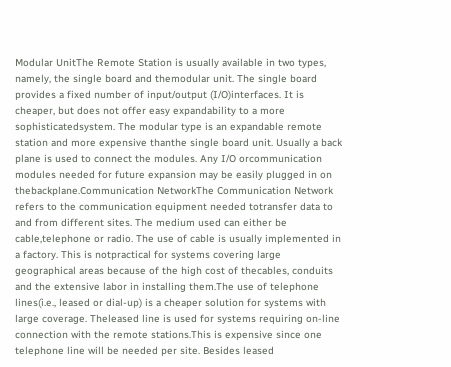Modular UnitThe Remote Station is usually available in two types, namely, the single board and themodular unit. The single board provides a fixed number of input/output (I/O)interfaces. It is cheaper, but does not offer easy expandability to a more sophisticatedsystem. The modular type is an expandable remote station and more expensive thanthe single board unit. Usually a back plane is used to connect the modules. Any I/O orcommunication modules needed for future expansion may be easily plugged in on thebackplane.Communication NetworkThe Communication Network refers to the communication equipment needed totransfer data to and from different sites. The medium used can either be cable,telephone or radio. The use of cable is usually implemented in a factory. This is notpractical for systems covering large geographical areas because of the high cost of thecables, conduits and the extensive labor in installing them.The use of telephone lines(i.e., leased or dial-up) is a cheaper solution for systems with large coverage. Theleased line is used for systems requiring on-line connection with the remote stations.This is expensive since one telephone line will be needed per site. Besides leased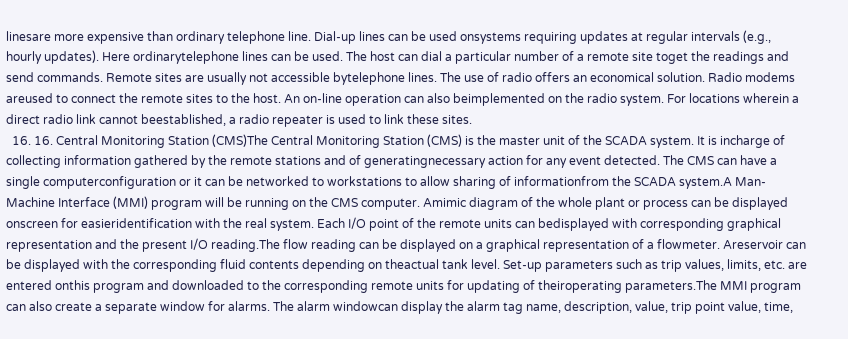linesare more expensive than ordinary telephone line. Dial-up lines can be used onsystems requiring updates at regular intervals (e.g., hourly updates). Here ordinarytelephone lines can be used. The host can dial a particular number of a remote site toget the readings and send commands. Remote sites are usually not accessible bytelephone lines. The use of radio offers an economical solution. Radio modems areused to connect the remote sites to the host. An on-line operation can also beimplemented on the radio system. For locations wherein a direct radio link cannot beestablished, a radio repeater is used to link these sites.
  16. 16. Central Monitoring Station (CMS)The Central Monitoring Station (CMS) is the master unit of the SCADA system. It is incharge of collecting information gathered by the remote stations and of generatingnecessary action for any event detected. The CMS can have a single computerconfiguration or it can be networked to workstations to allow sharing of informationfrom the SCADA system.A Man-Machine Interface (MMI) program will be running on the CMS computer. Amimic diagram of the whole plant or process can be displayed onscreen for easieridentification with the real system. Each I/O point of the remote units can bedisplayed with corresponding graphical representation and the present I/O reading.The flow reading can be displayed on a graphical representation of a flowmeter. Areservoir can be displayed with the corresponding fluid contents depending on theactual tank level. Set-up parameters such as trip values, limits, etc. are entered onthis program and downloaded to the corresponding remote units for updating of theiroperating parameters.The MMI program can also create a separate window for alarms. The alarm windowcan display the alarm tag name, description, value, trip point value, time,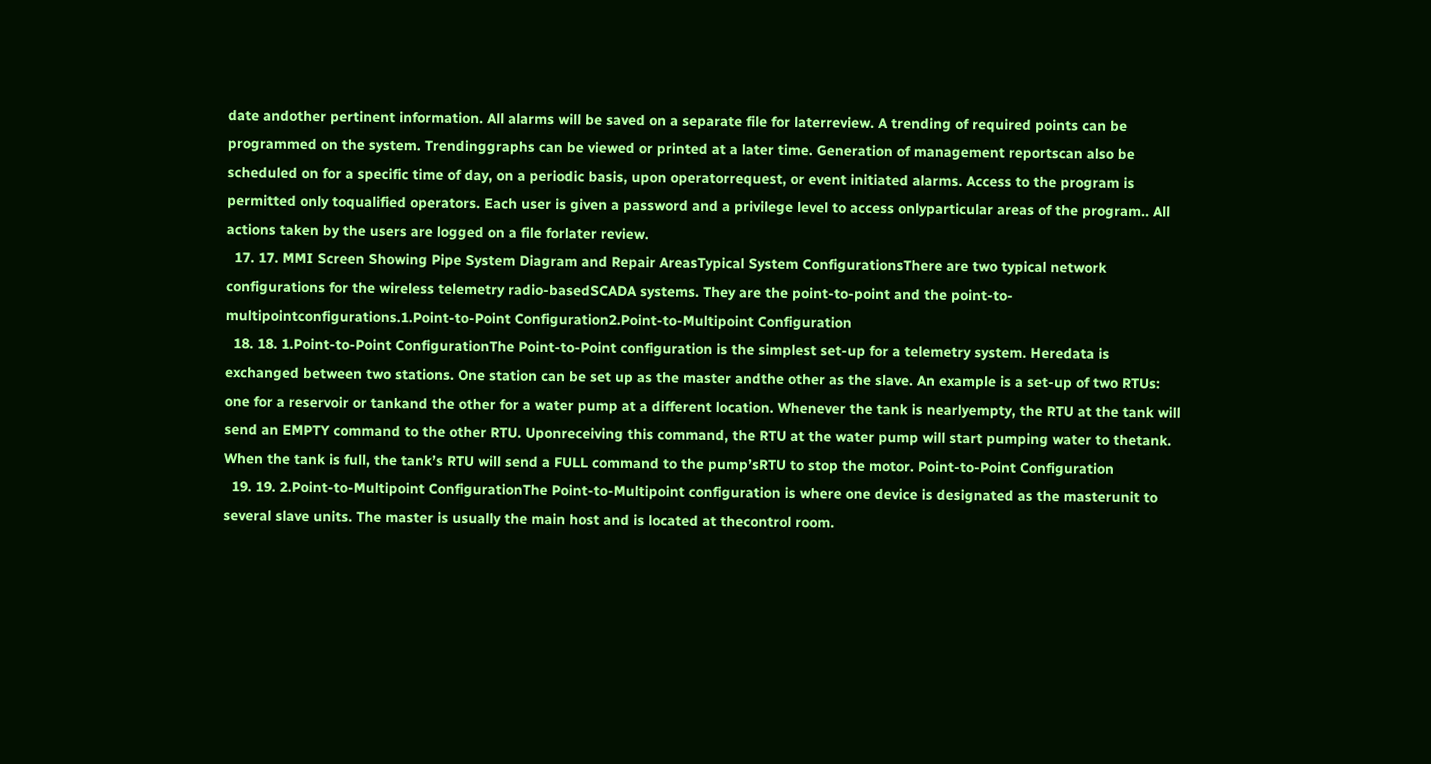date andother pertinent information. All alarms will be saved on a separate file for laterreview. A trending of required points can be programmed on the system. Trendinggraphs can be viewed or printed at a later time. Generation of management reportscan also be scheduled on for a specific time of day, on a periodic basis, upon operatorrequest, or event initiated alarms. Access to the program is permitted only toqualified operators. Each user is given a password and a privilege level to access onlyparticular areas of the program.. All actions taken by the users are logged on a file forlater review.
  17. 17. MMI Screen Showing Pipe System Diagram and Repair AreasTypical System ConfigurationsThere are two typical network configurations for the wireless telemetry radio-basedSCADA systems. They are the point-to-point and the point-to-multipointconfigurations.1.Point-to-Point Configuration2.Point-to-Multipoint Configuration
  18. 18. 1.Point-to-Point ConfigurationThe Point-to-Point configuration is the simplest set-up for a telemetry system. Heredata is exchanged between two stations. One station can be set up as the master andthe other as the slave. An example is a set-up of two RTUs: one for a reservoir or tankand the other for a water pump at a different location. Whenever the tank is nearlyempty, the RTU at the tank will send an EMPTY command to the other RTU. Uponreceiving this command, the RTU at the water pump will start pumping water to thetank. When the tank is full, the tank’s RTU will send a FULL command to the pump’sRTU to stop the motor. Point-to-Point Configuration
  19. 19. 2.Point-to-Multipoint ConfigurationThe Point-to-Multipoint configuration is where one device is designated as the masterunit to several slave units. The master is usually the main host and is located at thecontrol room.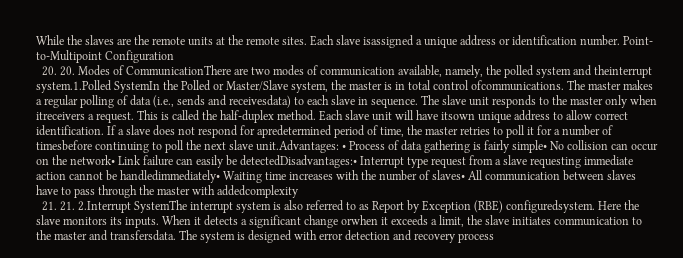While the slaves are the remote units at the remote sites. Each slave isassigned a unique address or identification number. Point-to-Multipoint Configuration
  20. 20. Modes of CommunicationThere are two modes of communication available, namely, the polled system and theinterrupt system.1.Polled SystemIn the Polled or Master/Slave system, the master is in total control ofcommunications. The master makes a regular polling of data (i.e., sends and receivesdata) to each slave in sequence. The slave unit responds to the master only when itreceivers a request. This is called the half-duplex method. Each slave unit will have itsown unique address to allow correct identification. If a slave does not respond for apredetermined period of time, the master retries to poll it for a number of timesbefore continuing to poll the next slave unit.Advantages: • Process of data gathering is fairly simple• No collision can occur on the network• Link failure can easily be detectedDisadvantages:• Interrupt type request from a slave requesting immediate action cannot be handledimmediately• Waiting time increases with the number of slaves• All communication between slaves have to pass through the master with addedcomplexity
  21. 21. 2.Interrupt SystemThe interrupt system is also referred to as Report by Exception (RBE) configuredsystem. Here the slave monitors its inputs. When it detects a significant change orwhen it exceeds a limit, the slave initiates communication to the master and transfersdata. The system is designed with error detection and recovery process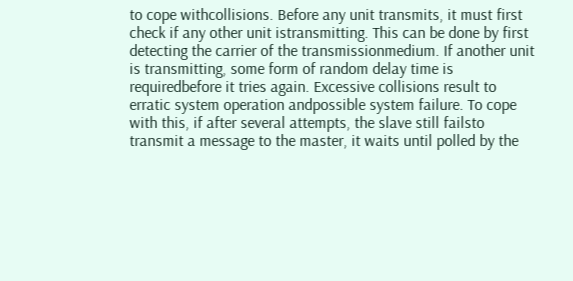to cope withcollisions. Before any unit transmits, it must first check if any other unit istransmitting. This can be done by first detecting the carrier of the transmissionmedium. If another unit is transmitting, some form of random delay time is requiredbefore it tries again. Excessive collisions result to erratic system operation andpossible system failure. To cope with this, if after several attempts, the slave still failsto transmit a message to the master, it waits until polled by the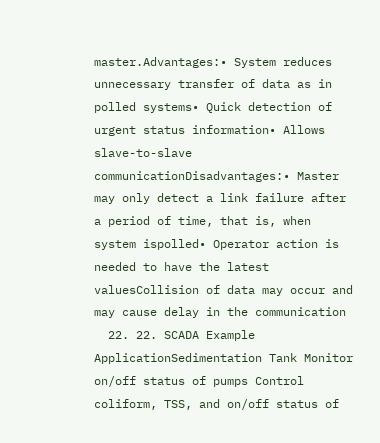master.Advantages:• System reduces unnecessary transfer of data as in polled systems• Quick detection of urgent status information• Allows slave-to-slave communicationDisadvantages:• Master may only detect a link failure after a period of time, that is, when system ispolled• Operator action is needed to have the latest valuesCollision of data may occur and may cause delay in the communication
  22. 22. SCADA Example ApplicationSedimentation Tank Monitor on/off status of pumps Control coliform, TSS, and on/off status of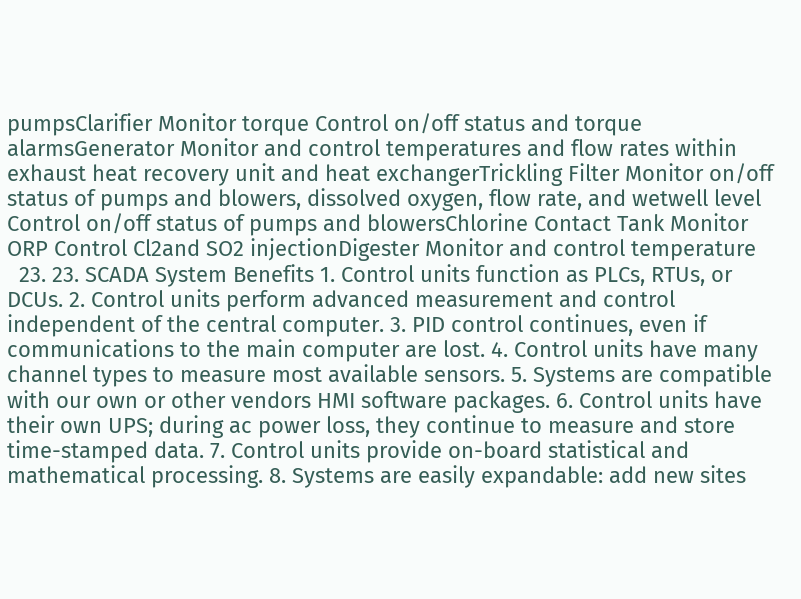pumpsClarifier Monitor torque Control on/off status and torque alarmsGenerator Monitor and control temperatures and flow rates within exhaust heat recovery unit and heat exchangerTrickling Filter Monitor on/off status of pumps and blowers, dissolved oxygen, flow rate, and wetwell level Control on/off status of pumps and blowersChlorine Contact Tank Monitor ORP Control Cl2and SO2 injectionDigester Monitor and control temperature
  23. 23. SCADA System Benefits 1. Control units function as PLCs, RTUs, or DCUs. 2. Control units perform advanced measurement and control independent of the central computer. 3. PID control continues, even if communications to the main computer are lost. 4. Control units have many channel types to measure most available sensors. 5. Systems are compatible with our own or other vendors HMI software packages. 6. Control units have their own UPS; during ac power loss, they continue to measure and store time-stamped data. 7. Control units provide on-board statistical and mathematical processing. 8. Systems are easily expandable: add new sites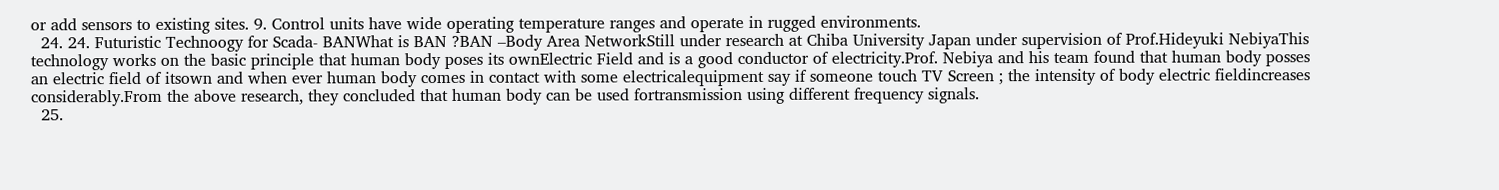or add sensors to existing sites. 9. Control units have wide operating temperature ranges and operate in rugged environments.
  24. 24. Futuristic Technoogy for Scada- BANWhat is BAN ?BAN –Body Area NetworkStill under research at Chiba University Japan under supervision of Prof.Hideyuki NebiyaThis technology works on the basic principle that human body poses its ownElectric Field and is a good conductor of electricity.Prof. Nebiya and his team found that human body posses an electric field of itsown and when ever human body comes in contact with some electricalequipment say if someone touch TV Screen ; the intensity of body electric fieldincreases considerably.From the above research, they concluded that human body can be used fortransmission using different frequency signals.
  25.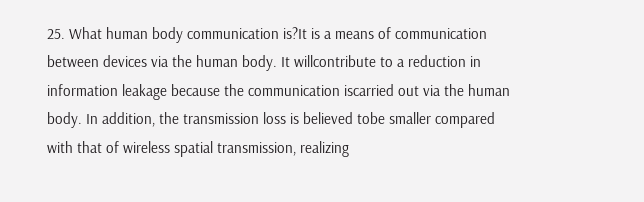25. What human body communication is?It is a means of communication between devices via the human body. It willcontribute to a reduction in information leakage because the communication iscarried out via the human body. In addition, the transmission loss is believed tobe smaller compared with that of wireless spatial transmission, realizing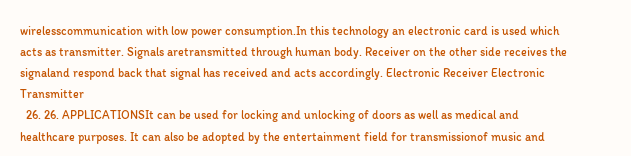wirelesscommunication with low power consumption.In this technology an electronic card is used which acts as transmitter. Signals aretransmitted through human body. Receiver on the other side receives the signaland respond back that signal has received and acts accordingly. Electronic Receiver Electronic Transmitter
  26. 26. APPLICATIONSIt can be used for locking and unlocking of doors as well as medical and healthcare purposes. It can also be adopted by the entertainment field for transmissionof music and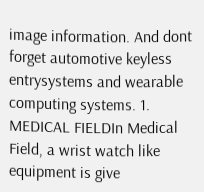image information. And dont forget automotive keyless entrysystems and wearable computing systems. 1. MEDICAL FIELDIn Medical Field, a wrist watch like equipment is give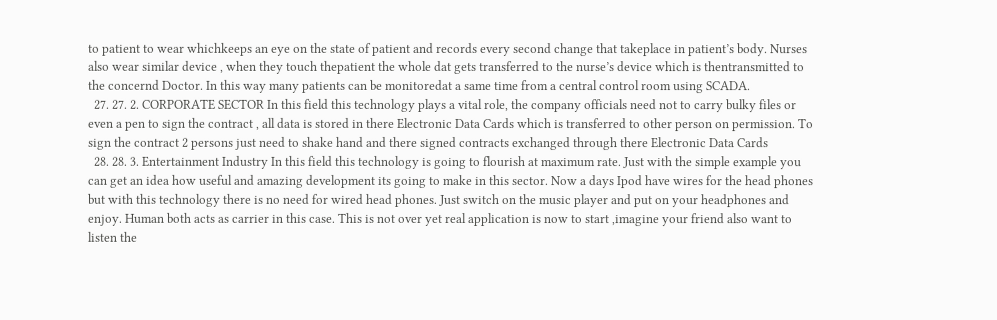to patient to wear whichkeeps an eye on the state of patient and records every second change that takeplace in patient’s body. Nurses also wear similar device , when they touch thepatient the whole dat gets transferred to the nurse’s device which is thentransmitted to the concernd Doctor. In this way many patients can be monitoredat a same time from a central control room using SCADA.
  27. 27. 2. CORPORATE SECTOR In this field this technology plays a vital role, the company officials need not to carry bulky files or even a pen to sign the contract , all data is stored in there Electronic Data Cards which is transferred to other person on permission. To sign the contract 2 persons just need to shake hand and there signed contracts exchanged through there Electronic Data Cards
  28. 28. 3. Entertainment Industry In this field this technology is going to flourish at maximum rate. Just with the simple example you can get an idea how useful and amazing development its going to make in this sector. Now a days Ipod have wires for the head phones but with this technology there is no need for wired head phones. Just switch on the music player and put on your headphones and enjoy. Human both acts as carrier in this case. This is not over yet real application is now to start ,imagine your friend also want to listen the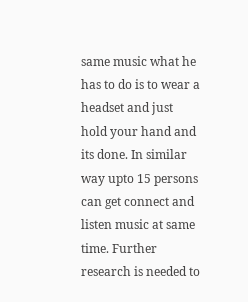same music what he has to do is to wear a headset and just hold your hand and its done. In similar way upto 15 persons can get connect and listen music at same time. Further research is needed to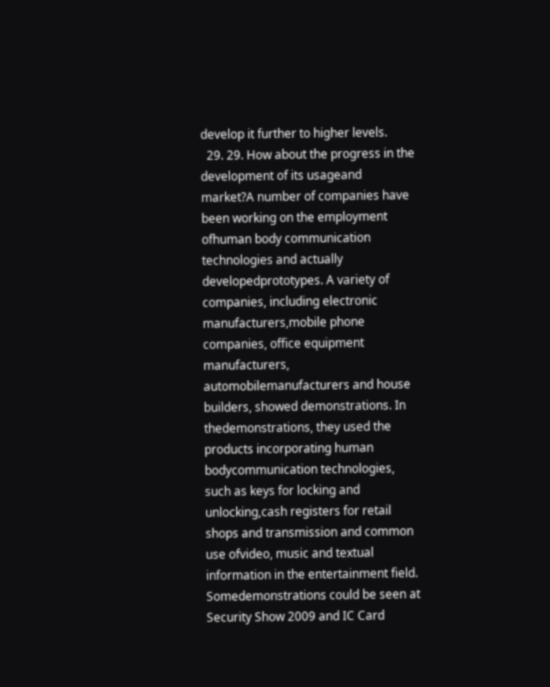develop it further to higher levels.
  29. 29. How about the progress in the development of its usageand market?A number of companies have been working on the employment ofhuman body communication technologies and actually developedprototypes. A variety of companies, including electronic manufacturers,mobile phone companies, office equipment manufacturers, automobilemanufacturers and house builders, showed demonstrations. In thedemonstrations, they used the products incorporating human bodycommunication technologies, such as keys for locking and unlocking,cash registers for retail shops and transmission and common use ofvideo, music and textual information in the entertainment field. Somedemonstrations could be seen at Security Show 2009 and IC Card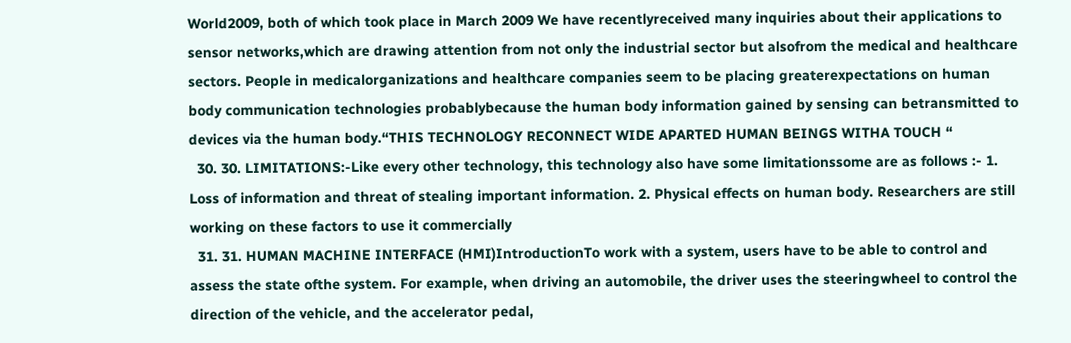World2009, both of which took place in March 2009 We have recentlyreceived many inquiries about their applications to sensor networks,which are drawing attention from not only the industrial sector but alsofrom the medical and healthcare sectors. People in medicalorganizations and healthcare companies seem to be placing greaterexpectations on human body communication technologies probablybecause the human body information gained by sensing can betransmitted to devices via the human body.“THIS TECHNOLOGY RECONNECT WIDE APARTED HUMAN BEINGS WITHA TOUCH “
  30. 30. LIMITATIONS:-Like every other technology, this technology also have some limitationssome are as follows :- 1. Loss of information and threat of stealing important information. 2. Physical effects on human body. Researchers are still working on these factors to use it commercially
  31. 31. HUMAN MACHINE INTERFACE (HMI)IntroductionTo work with a system, users have to be able to control and assess the state ofthe system. For example, when driving an automobile, the driver uses the steeringwheel to control the direction of the vehicle, and the accelerator pedal,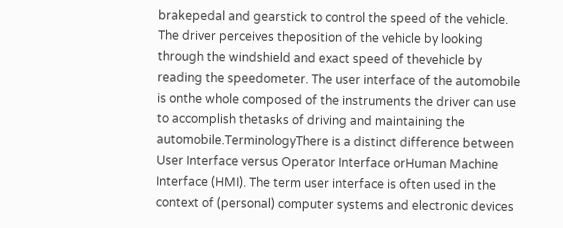brakepedal and gearstick to control the speed of the vehicle. The driver perceives theposition of the vehicle by looking through the windshield and exact speed of thevehicle by reading the speedometer. The user interface of the automobile is onthe whole composed of the instruments the driver can use to accomplish thetasks of driving and maintaining the automobile.TerminologyThere is a distinct difference between User Interface versus Operator Interface orHuman Machine Interface (HMI). The term user interface is often used in the context of (personal) computer systems and electronic devices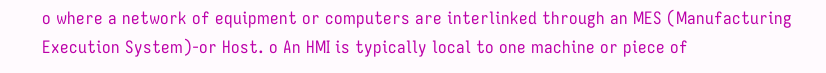o where a network of equipment or computers are interlinked through an MES (Manufacturing Execution System)-or Host. o An HMI is typically local to one machine or piece of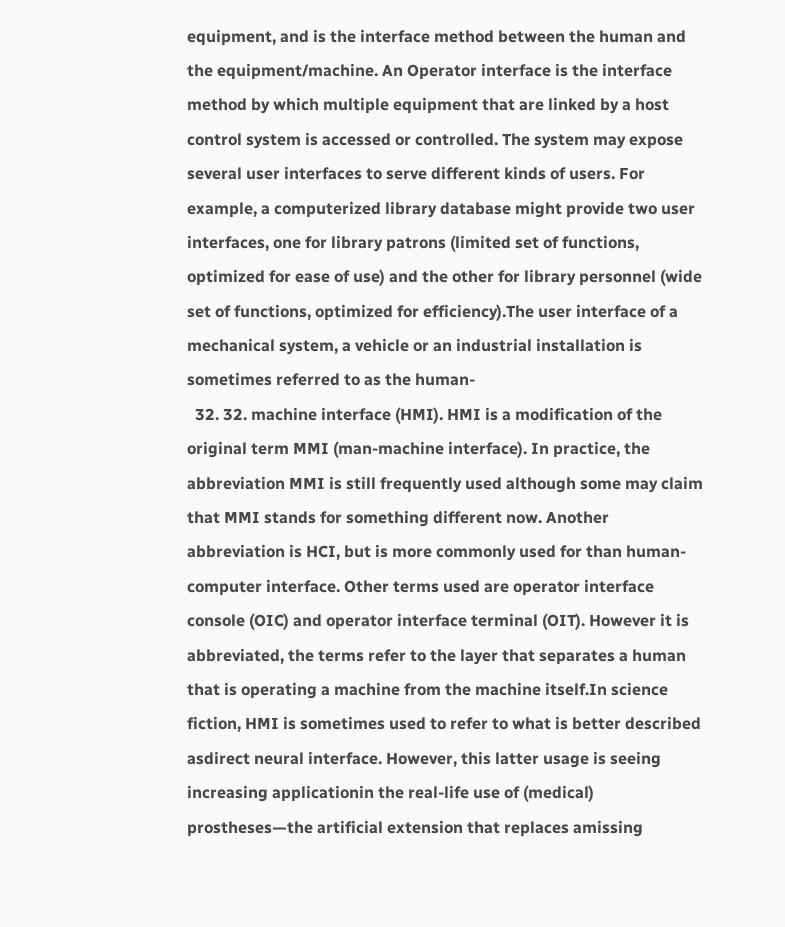equipment, and is the interface method between the human and the equipment/machine. An Operator interface is the interface method by which multiple equipment that are linked by a host control system is accessed or controlled. The system may expose several user interfaces to serve different kinds of users. For example, a computerized library database might provide two user interfaces, one for library patrons (limited set of functions, optimized for ease of use) and the other for library personnel (wide set of functions, optimized for efficiency).The user interface of a mechanical system, a vehicle or an industrial installation is sometimes referred to as the human-
  32. 32. machine interface (HMI). HMI is a modification of the original term MMI (man-machine interface). In practice, the abbreviation MMI is still frequently used although some may claim that MMI stands for something different now. Another abbreviation is HCI, but is more commonly used for than human-computer interface. Other terms used are operator interface console (OIC) and operator interface terminal (OIT). However it is abbreviated, the terms refer to the layer that separates a human that is operating a machine from the machine itself.In science fiction, HMI is sometimes used to refer to what is better described asdirect neural interface. However, this latter usage is seeing increasing applicationin the real-life use of (medical) prostheses—the artificial extension that replaces amissing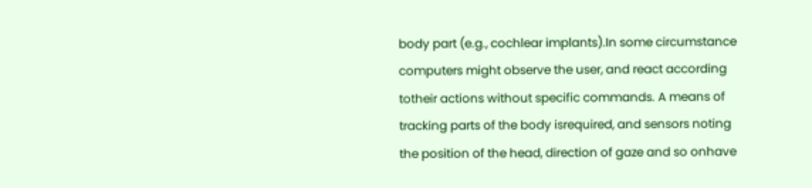body part (e.g., cochlear implants).In some circumstance computers might observe the user, and react according totheir actions without specific commands. A means of tracking parts of the body isrequired, and sensors noting the position of the head, direction of gaze and so onhave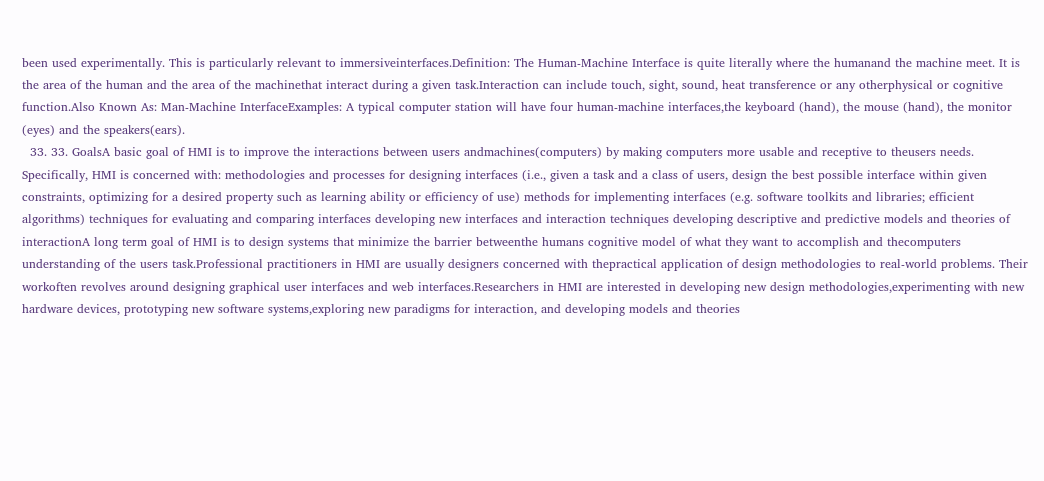been used experimentally. This is particularly relevant to immersiveinterfaces.Definition: The Human-Machine Interface is quite literally where the humanand the machine meet. It is the area of the human and the area of the machinethat interact during a given task.Interaction can include touch, sight, sound, heat transference or any otherphysical or cognitive function.Also Known As: Man-Machine InterfaceExamples: A typical computer station will have four human-machine interfaces,the keyboard (hand), the mouse (hand), the monitor (eyes) and the speakers(ears).
  33. 33. GoalsA basic goal of HMI is to improve the interactions between users andmachines(computers) by making computers more usable and receptive to theusers needs. Specifically, HMI is concerned with: methodologies and processes for designing interfaces (i.e., given a task and a class of users, design the best possible interface within given constraints, optimizing for a desired property such as learning ability or efficiency of use) methods for implementing interfaces (e.g. software toolkits and libraries; efficient algorithms) techniques for evaluating and comparing interfaces developing new interfaces and interaction techniques developing descriptive and predictive models and theories of interactionA long term goal of HMI is to design systems that minimize the barrier betweenthe humans cognitive model of what they want to accomplish and thecomputers understanding of the users task.Professional practitioners in HMI are usually designers concerned with thepractical application of design methodologies to real-world problems. Their workoften revolves around designing graphical user interfaces and web interfaces.Researchers in HMI are interested in developing new design methodologies,experimenting with new hardware devices, prototyping new software systems,exploring new paradigms for interaction, and developing models and theories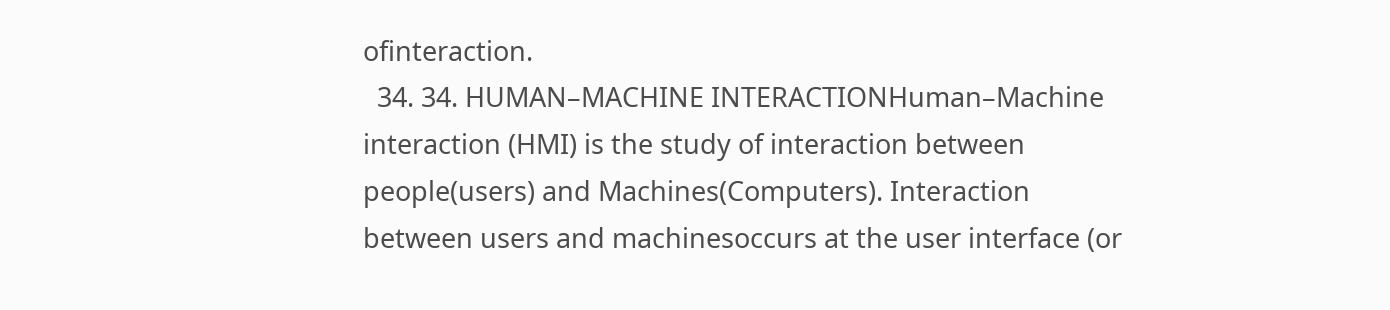ofinteraction.
  34. 34. HUMAN–MACHINE INTERACTIONHuman–Machine interaction (HMI) is the study of interaction between people(users) and Machines(Computers). Interaction between users and machinesoccurs at the user interface (or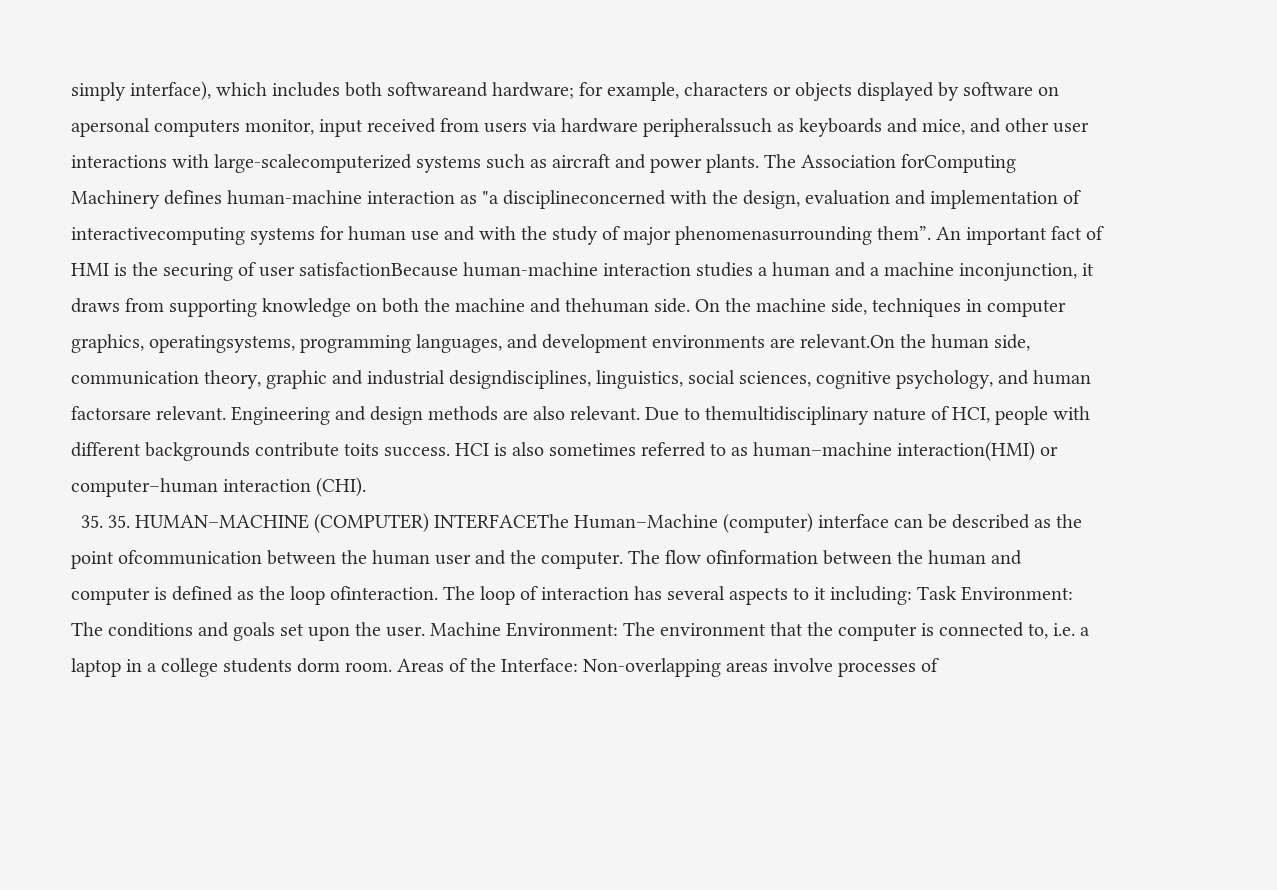simply interface), which includes both softwareand hardware; for example, characters or objects displayed by software on apersonal computers monitor, input received from users via hardware peripheralssuch as keyboards and mice, and other user interactions with large-scalecomputerized systems such as aircraft and power plants. The Association forComputing Machinery defines human-machine interaction as "a disciplineconcerned with the design, evaluation and implementation of interactivecomputing systems for human use and with the study of major phenomenasurrounding them”. An important fact of HMI is the securing of user satisfactionBecause human-machine interaction studies a human and a machine inconjunction, it draws from supporting knowledge on both the machine and thehuman side. On the machine side, techniques in computer graphics, operatingsystems, programming languages, and development environments are relevant.On the human side, communication theory, graphic and industrial designdisciplines, linguistics, social sciences, cognitive psychology, and human factorsare relevant. Engineering and design methods are also relevant. Due to themultidisciplinary nature of HCI, people with different backgrounds contribute toits success. HCI is also sometimes referred to as human–machine interaction(HMI) or computer–human interaction (CHI).
  35. 35. HUMAN–MACHINE (COMPUTER) INTERFACEThe Human–Machine (computer) interface can be described as the point ofcommunication between the human user and the computer. The flow ofinformation between the human and computer is defined as the loop ofinteraction. The loop of interaction has several aspects to it including: Task Environment: The conditions and goals set upon the user. Machine Environment: The environment that the computer is connected to, i.e. a laptop in a college students dorm room. Areas of the Interface: Non-overlapping areas involve processes of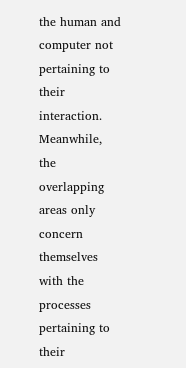the human and computer not pertaining to their interaction. Meanwhile, the overlapping areas only concern themselves with the processes pertaining to their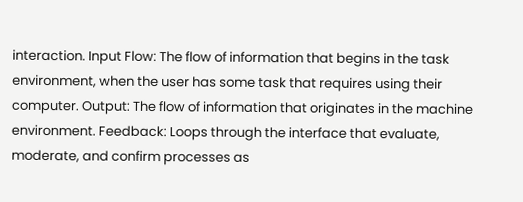interaction. Input Flow: The flow of information that begins in the task environment, when the user has some task that requires using their computer. Output: The flow of information that originates in the machine environment. Feedback: Loops through the interface that evaluate, moderate, and confirm processes as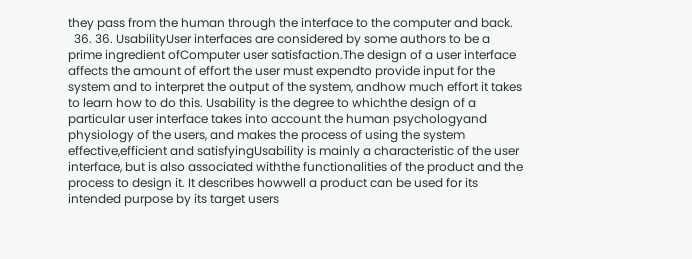they pass from the human through the interface to the computer and back.
  36. 36. UsabilityUser interfaces are considered by some authors to be a prime ingredient ofComputer user satisfaction.The design of a user interface affects the amount of effort the user must expendto provide input for the system and to interpret the output of the system, andhow much effort it takes to learn how to do this. Usability is the degree to whichthe design of a particular user interface takes into account the human psychologyand physiology of the users, and makes the process of using the system effective,efficient and satisfyingUsability is mainly a characteristic of the user interface, but is also associated withthe functionalities of the product and the process to design it. It describes howwell a product can be used for its intended purpose by its target users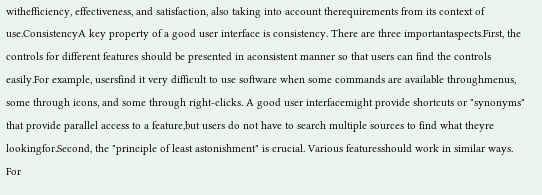withefficiency, effectiveness, and satisfaction, also taking into account therequirements from its context of use.ConsistencyA key property of a good user interface is consistency. There are three importantaspects.First, the controls for different features should be presented in aconsistent manner so that users can find the controls easily.For example, usersfind it very difficult to use software when some commands are available throughmenus, some through icons, and some through right-clicks. A good user interfacemight provide shortcuts or "synonyms" that provide parallel access to a feature,but users do not have to search multiple sources to find what theyre lookingfor.Second, the "principle of least astonishment" is crucial. Various featuresshould work in similar ways. For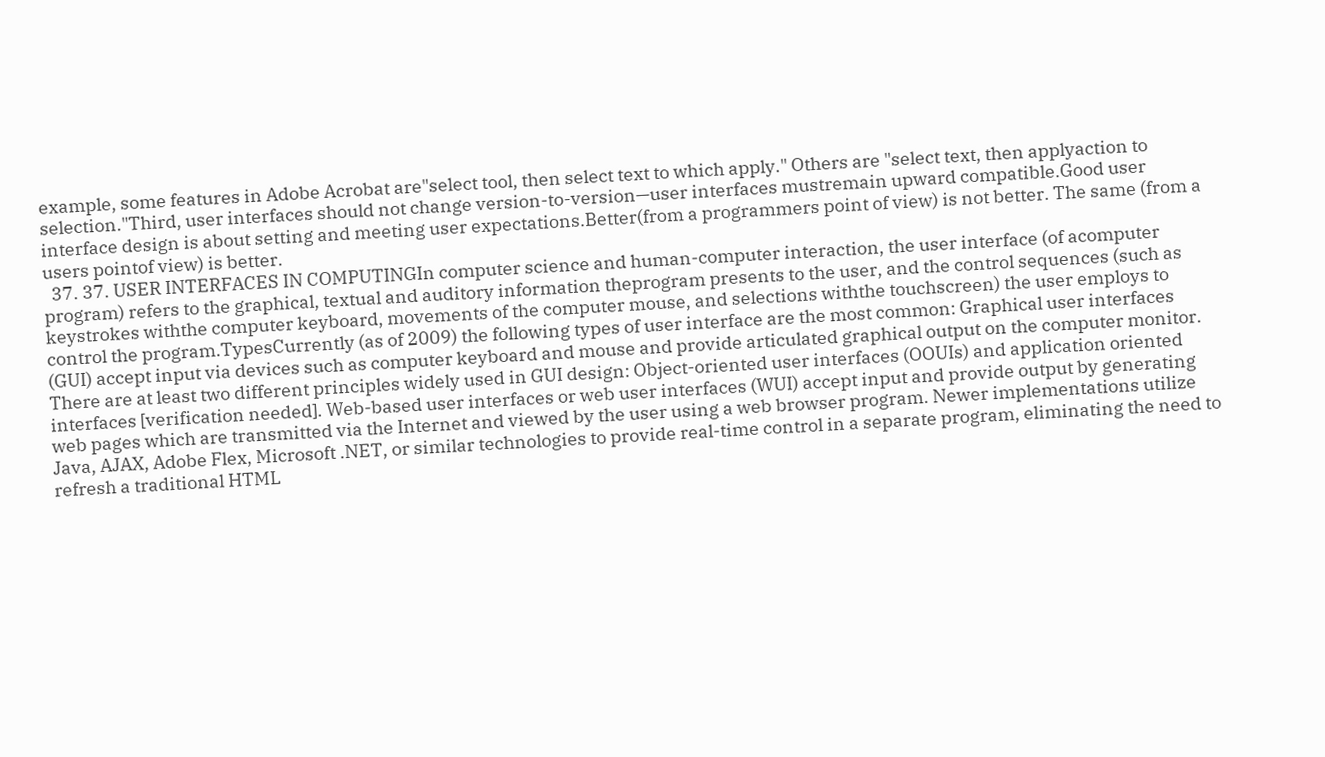example, some features in Adobe Acrobat are"select tool, then select text to which apply." Others are "select text, then applyaction to selection."Third, user interfaces should not change version-to-version—user interfaces mustremain upward compatible.Good user interface design is about setting and meeting user expectations.Better(from a programmers point of view) is not better. The same (from a users pointof view) is better.
  37. 37. USER INTERFACES IN COMPUTINGIn computer science and human-computer interaction, the user interface (of acomputer program) refers to the graphical, textual and auditory information theprogram presents to the user, and the control sequences (such as keystrokes withthe computer keyboard, movements of the computer mouse, and selections withthe touchscreen) the user employs to control the program.TypesCurrently (as of 2009) the following types of user interface are the most common: Graphical user interfaces (GUI) accept input via devices such as computer keyboard and mouse and provide articulated graphical output on the computer monitor. There are at least two different principles widely used in GUI design: Object-oriented user interfaces (OOUIs) and application oriented interfaces [verification needed]. Web-based user interfaces or web user interfaces (WUI) accept input and provide output by generating web pages which are transmitted via the Internet and viewed by the user using a web browser program. Newer implementations utilize Java, AJAX, Adobe Flex, Microsoft .NET, or similar technologies to provide real-time control in a separate program, eliminating the need to refresh a traditional HTML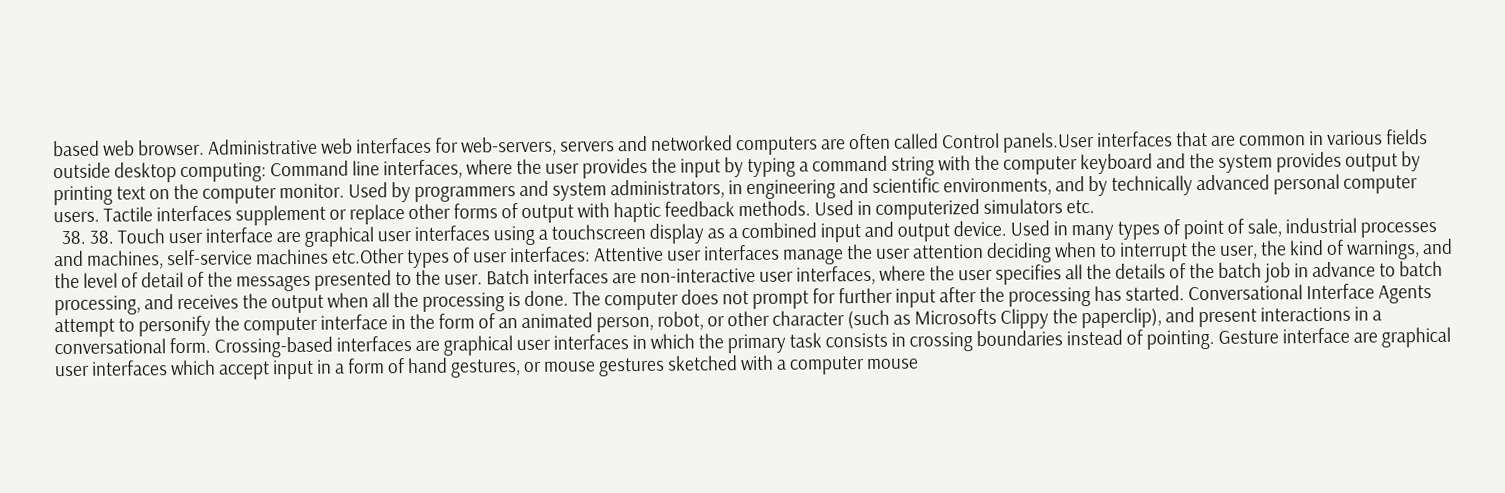based web browser. Administrative web interfaces for web-servers, servers and networked computers are often called Control panels.User interfaces that are common in various fields outside desktop computing: Command line interfaces, where the user provides the input by typing a command string with the computer keyboard and the system provides output by printing text on the computer monitor. Used by programmers and system administrators, in engineering and scientific environments, and by technically advanced personal computer users. Tactile interfaces supplement or replace other forms of output with haptic feedback methods. Used in computerized simulators etc.
  38. 38. Touch user interface are graphical user interfaces using a touchscreen display as a combined input and output device. Used in many types of point of sale, industrial processes and machines, self-service machines etc.Other types of user interfaces: Attentive user interfaces manage the user attention deciding when to interrupt the user, the kind of warnings, and the level of detail of the messages presented to the user. Batch interfaces are non-interactive user interfaces, where the user specifies all the details of the batch job in advance to batch processing, and receives the output when all the processing is done. The computer does not prompt for further input after the processing has started. Conversational Interface Agents attempt to personify the computer interface in the form of an animated person, robot, or other character (such as Microsofts Clippy the paperclip), and present interactions in a conversational form. Crossing-based interfaces are graphical user interfaces in which the primary task consists in crossing boundaries instead of pointing. Gesture interface are graphical user interfaces which accept input in a form of hand gestures, or mouse gestures sketched with a computer mouse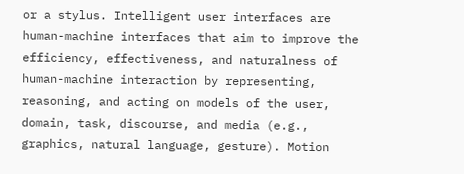or a stylus. Intelligent user interfaces are human-machine interfaces that aim to improve the efficiency, effectiveness, and naturalness of human-machine interaction by representing, reasoning, and acting on models of the user, domain, task, discourse, and media (e.g., graphics, natural language, gesture). Motion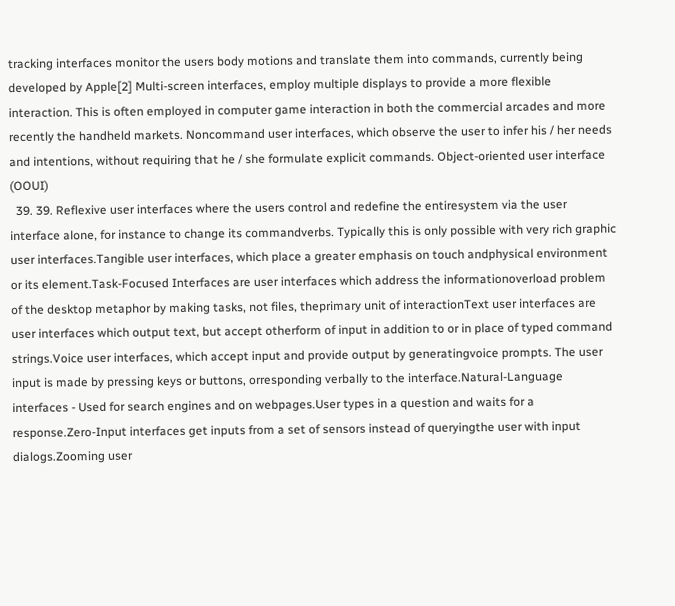tracking interfaces monitor the users body motions and translate them into commands, currently being developed by Apple[2] Multi-screen interfaces, employ multiple displays to provide a more flexible interaction. This is often employed in computer game interaction in both the commercial arcades and more recently the handheld markets. Noncommand user interfaces, which observe the user to infer his / her needs and intentions, without requiring that he / she formulate explicit commands. Object-oriented user interface (OOUI)
  39. 39. Reflexive user interfaces where the users control and redefine the entiresystem via the user interface alone, for instance to change its commandverbs. Typically this is only possible with very rich graphic user interfaces.Tangible user interfaces, which place a greater emphasis on touch andphysical environment or its element.Task-Focused Interfaces are user interfaces which address the informationoverload problem of the desktop metaphor by making tasks, not files, theprimary unit of interactionText user interfaces are user interfaces which output text, but accept otherform of input in addition to or in place of typed command strings.Voice user interfaces, which accept input and provide output by generatingvoice prompts. The user input is made by pressing keys or buttons, orresponding verbally to the interface.Natural-Language interfaces - Used for search engines and on webpages.User types in a question and waits for a response.Zero-Input interfaces get inputs from a set of sensors instead of queryingthe user with input dialogs.Zooming user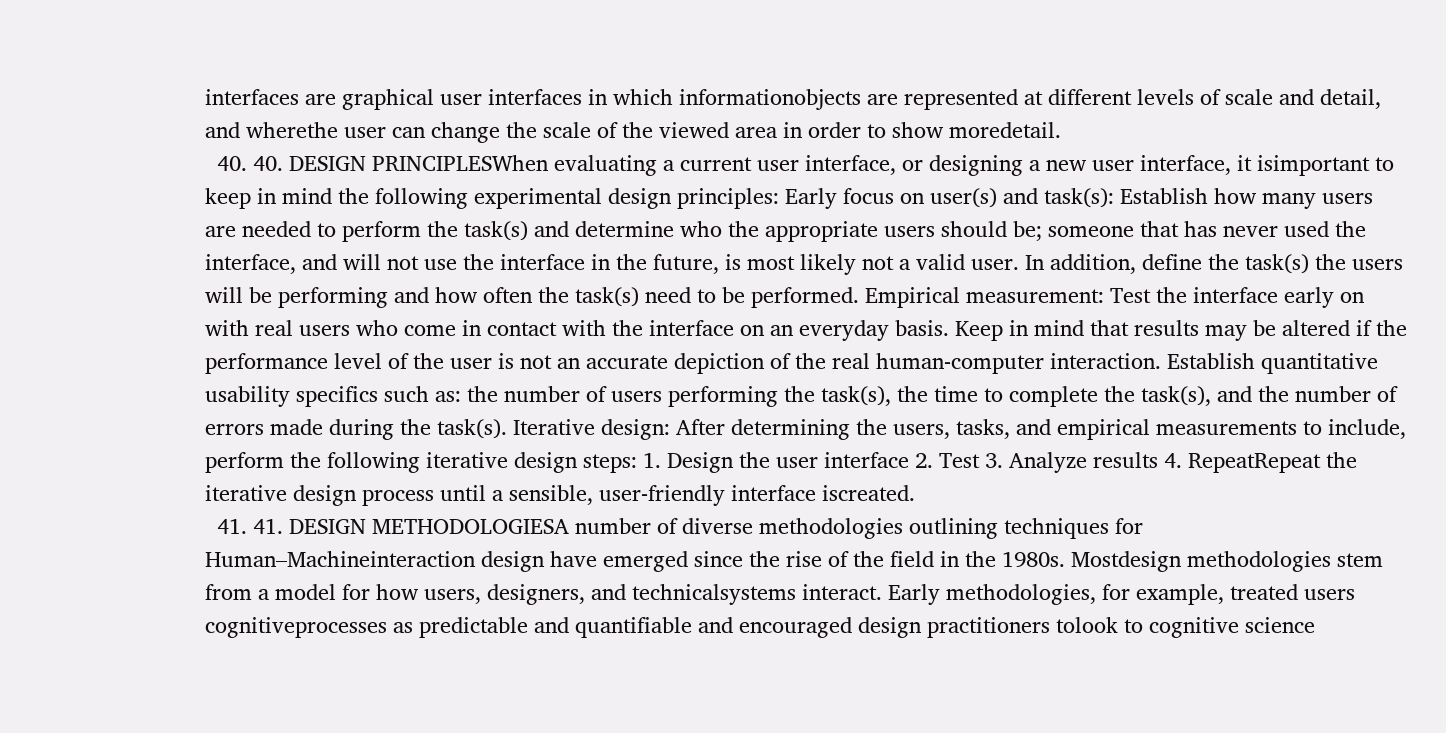interfaces are graphical user interfaces in which informationobjects are represented at different levels of scale and detail, and wherethe user can change the scale of the viewed area in order to show moredetail.
  40. 40. DESIGN PRINCIPLESWhen evaluating a current user interface, or designing a new user interface, it isimportant to keep in mind the following experimental design principles: Early focus on user(s) and task(s): Establish how many users are needed to perform the task(s) and determine who the appropriate users should be; someone that has never used the interface, and will not use the interface in the future, is most likely not a valid user. In addition, define the task(s) the users will be performing and how often the task(s) need to be performed. Empirical measurement: Test the interface early on with real users who come in contact with the interface on an everyday basis. Keep in mind that results may be altered if the performance level of the user is not an accurate depiction of the real human-computer interaction. Establish quantitative usability specifics such as: the number of users performing the task(s), the time to complete the task(s), and the number of errors made during the task(s). Iterative design: After determining the users, tasks, and empirical measurements to include, perform the following iterative design steps: 1. Design the user interface 2. Test 3. Analyze results 4. RepeatRepeat the iterative design process until a sensible, user-friendly interface iscreated.
  41. 41. DESIGN METHODOLOGIESA number of diverse methodologies outlining techniques for Human–Machineinteraction design have emerged since the rise of the field in the 1980s. Mostdesign methodologies stem from a model for how users, designers, and technicalsystems interact. Early methodologies, for example, treated users cognitiveprocesses as predictable and quantifiable and encouraged design practitioners tolook to cognitive science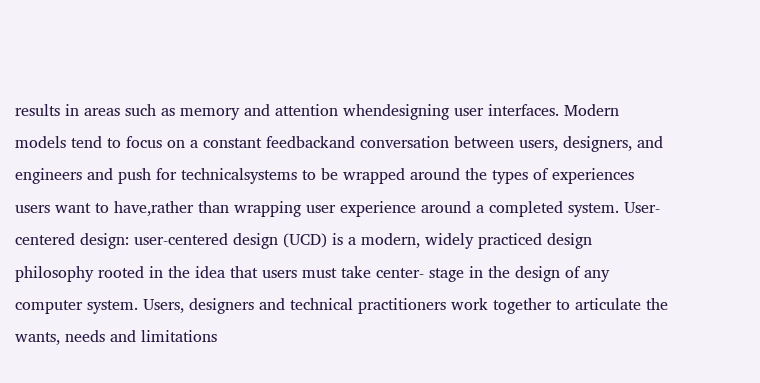results in areas such as memory and attention whendesigning user interfaces. Modern models tend to focus on a constant feedbackand conversation between users, designers, and engineers and push for technicalsystems to be wrapped around the types of experiences users want to have,rather than wrapping user experience around a completed system. User-centered design: user-centered design (UCD) is a modern, widely practiced design philosophy rooted in the idea that users must take center- stage in the design of any computer system. Users, designers and technical practitioners work together to articulate the wants, needs and limitations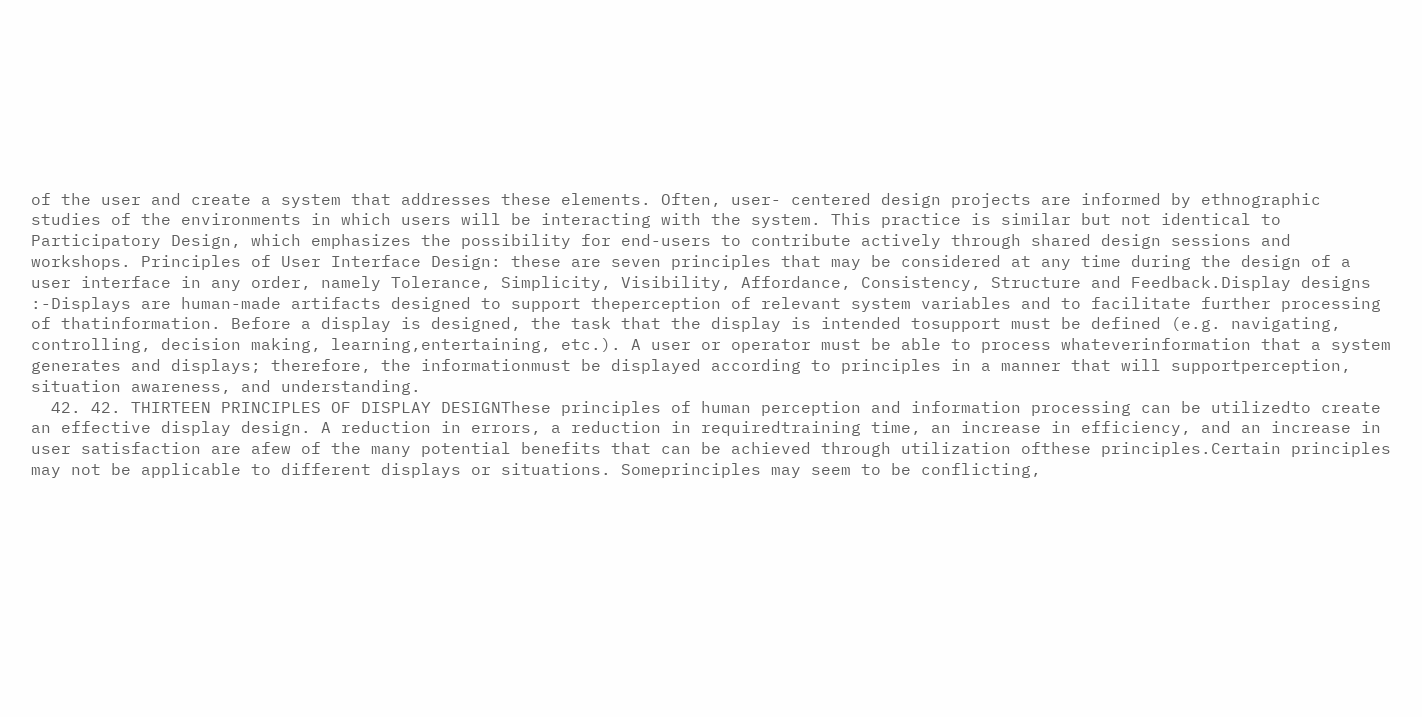of the user and create a system that addresses these elements. Often, user- centered design projects are informed by ethnographic studies of the environments in which users will be interacting with the system. This practice is similar but not identical to Participatory Design, which emphasizes the possibility for end-users to contribute actively through shared design sessions and workshops. Principles of User Interface Design: these are seven principles that may be considered at any time during the design of a user interface in any order, namely Tolerance, Simplicity, Visibility, Affordance, Consistency, Structure and Feedback.Display designs :-Displays are human-made artifacts designed to support theperception of relevant system variables and to facilitate further processing of thatinformation. Before a display is designed, the task that the display is intended tosupport must be defined (e.g. navigating, controlling, decision making, learning,entertaining, etc.). A user or operator must be able to process whateverinformation that a system generates and displays; therefore, the informationmust be displayed according to principles in a manner that will supportperception, situation awareness, and understanding.
  42. 42. THIRTEEN PRINCIPLES OF DISPLAY DESIGNThese principles of human perception and information processing can be utilizedto create an effective display design. A reduction in errors, a reduction in requiredtraining time, an increase in efficiency, and an increase in user satisfaction are afew of the many potential benefits that can be achieved through utilization ofthese principles.Certain principles may not be applicable to different displays or situations. Someprinciples may seem to be conflicting,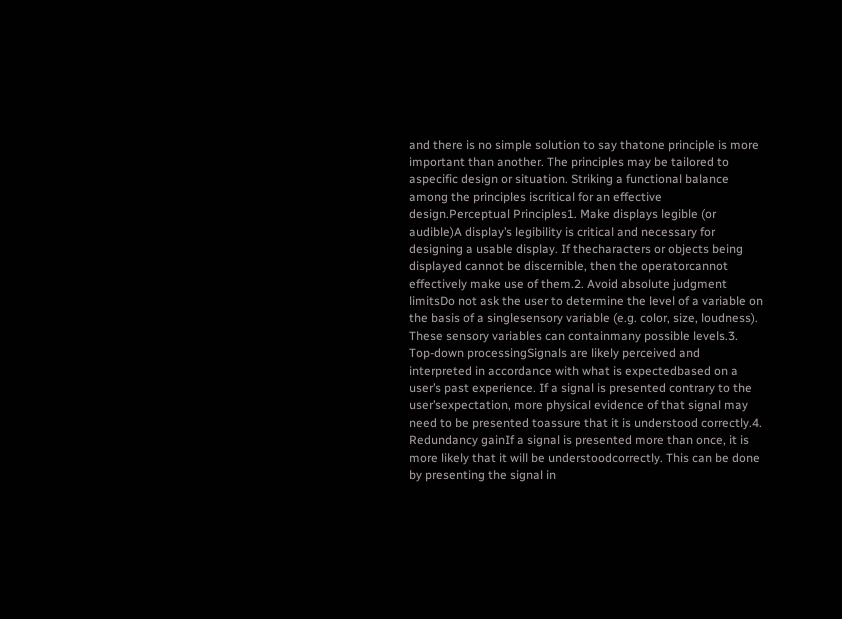and there is no simple solution to say thatone principle is more important than another. The principles may be tailored to aspecific design or situation. Striking a functional balance among the principles iscritical for an effective design.Perceptual Principles1. Make displays legible (or audible)A display’s legibility is critical and necessary for designing a usable display. If thecharacters or objects being displayed cannot be discernible, then the operatorcannot effectively make use of them.2. Avoid absolute judgment limitsDo not ask the user to determine the level of a variable on the basis of a singlesensory variable (e.g. color, size, loudness). These sensory variables can containmany possible levels.3. Top-down processingSignals are likely perceived and interpreted in accordance with what is expectedbased on a user’s past experience. If a signal is presented contrary to the user’sexpectation, more physical evidence of that signal may need to be presented toassure that it is understood correctly.4. Redundancy gainIf a signal is presented more than once, it is more likely that it will be understoodcorrectly. This can be done by presenting the signal in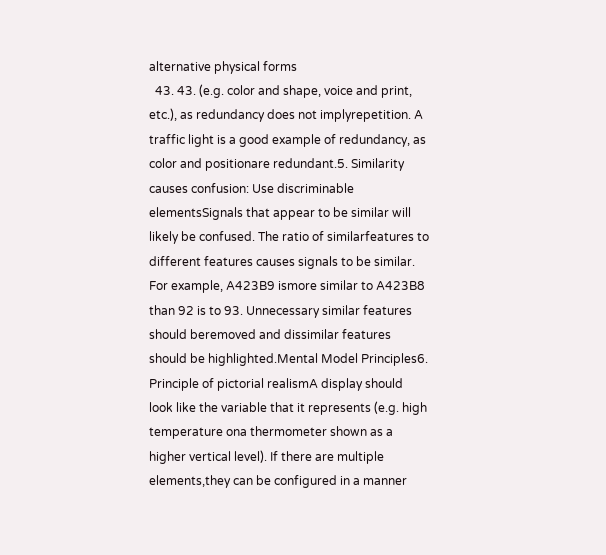alternative physical forms
  43. 43. (e.g. color and shape, voice and print, etc.), as redundancy does not implyrepetition. A traffic light is a good example of redundancy, as color and positionare redundant.5. Similarity causes confusion: Use discriminable elementsSignals that appear to be similar will likely be confused. The ratio of similarfeatures to different features causes signals to be similar. For example, A423B9 ismore similar to A423B8 than 92 is to 93. Unnecessary similar features should beremoved and dissimilar features should be highlighted.Mental Model Principles6. Principle of pictorial realismA display should look like the variable that it represents (e.g. high temperature ona thermometer shown as a higher vertical level). If there are multiple elements,they can be configured in a manner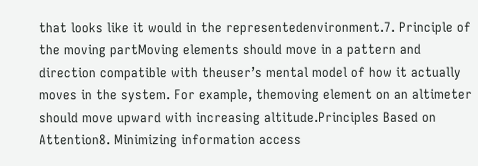that looks like it would in the representedenvironment.7. Principle of the moving partMoving elements should move in a pattern and direction compatible with theuser’s mental model of how it actually moves in the system. For example, themoving element on an altimeter should move upward with increasing altitude.Principles Based on Attention8. Minimizing information access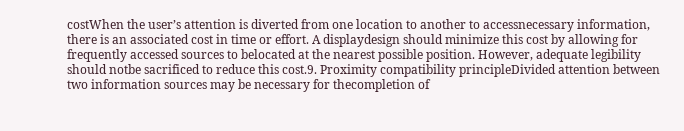costWhen the user’s attention is diverted from one location to another to accessnecessary information, there is an associated cost in time or effort. A displaydesign should minimize this cost by allowing for frequently accessed sources to belocated at the nearest possible position. However, adequate legibility should notbe sacrificed to reduce this cost.9. Proximity compatibility principleDivided attention between two information sources may be necessary for thecompletion of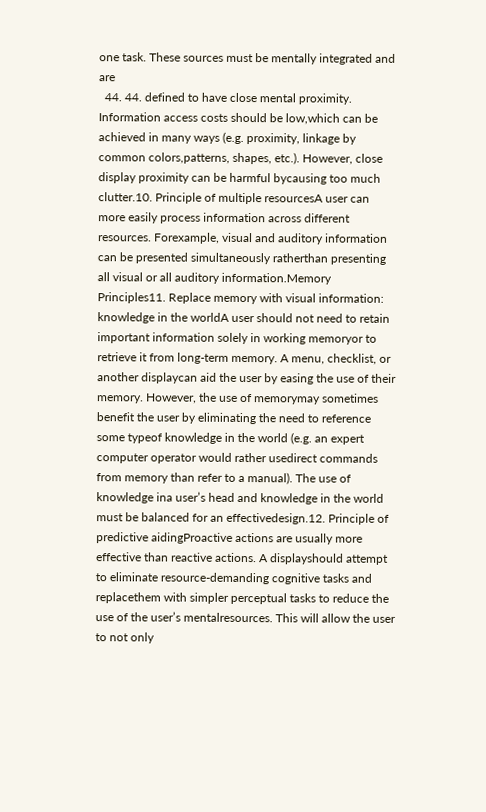one task. These sources must be mentally integrated and are
  44. 44. defined to have close mental proximity. Information access costs should be low,which can be achieved in many ways (e.g. proximity, linkage by common colors,patterns, shapes, etc.). However, close display proximity can be harmful bycausing too much clutter.10. Principle of multiple resourcesA user can more easily process information across different resources. Forexample, visual and auditory information can be presented simultaneously ratherthan presenting all visual or all auditory information.Memory Principles11. Replace memory with visual information: knowledge in the worldA user should not need to retain important information solely in working memoryor to retrieve it from long-term memory. A menu, checklist, or another displaycan aid the user by easing the use of their memory. However, the use of memorymay sometimes benefit the user by eliminating the need to reference some typeof knowledge in the world (e.g. an expert computer operator would rather usedirect commands from memory than refer to a manual). The use of knowledge ina user’s head and knowledge in the world must be balanced for an effectivedesign.12. Principle of predictive aidingProactive actions are usually more effective than reactive actions. A displayshould attempt to eliminate resource-demanding cognitive tasks and replacethem with simpler perceptual tasks to reduce the use of the user’s mentalresources. This will allow the user to not only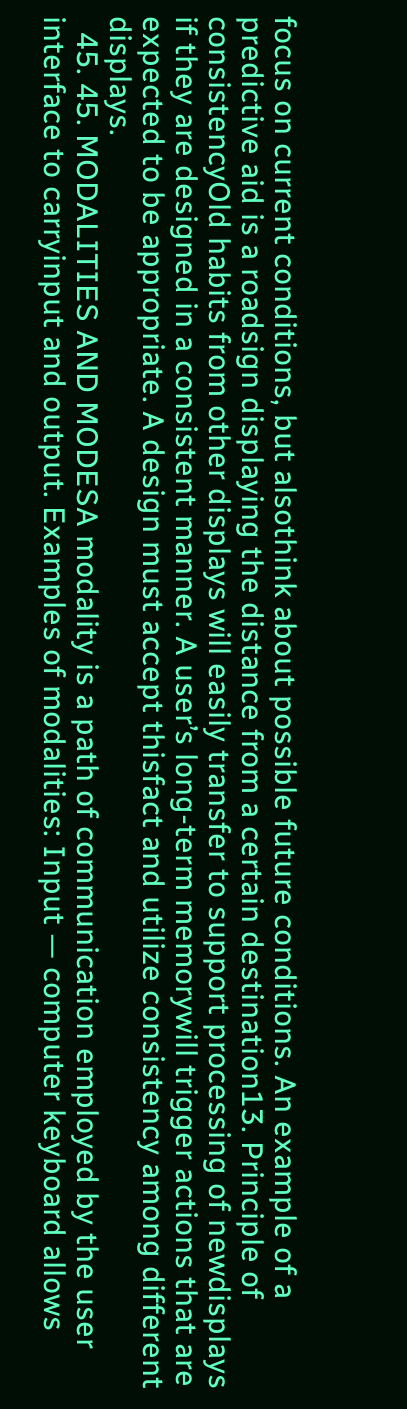focus on current conditions, but alsothink about possible future conditions. An example of a predictive aid is a roadsign displaying the distance from a certain destination13. Principle of consistencyOld habits from other displays will easily transfer to support processing of newdisplays if they are designed in a consistent manner. A user’s long-term memorywill trigger actions that are expected to be appropriate. A design must accept thisfact and utilize consistency among different displays.
  45. 45. MODALITIES AND MODESA modality is a path of communication employed by the user interface to carryinput and output. Examples of modalities: Input — computer keyboard allows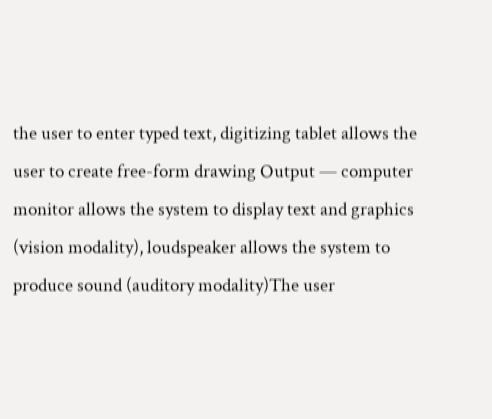the user to enter typed text, digitizing tablet allows the user to create free-form drawing Output — computer monitor allows the system to display text and graphics (vision modality), loudspeaker allows the system to produce sound (auditory modality)The user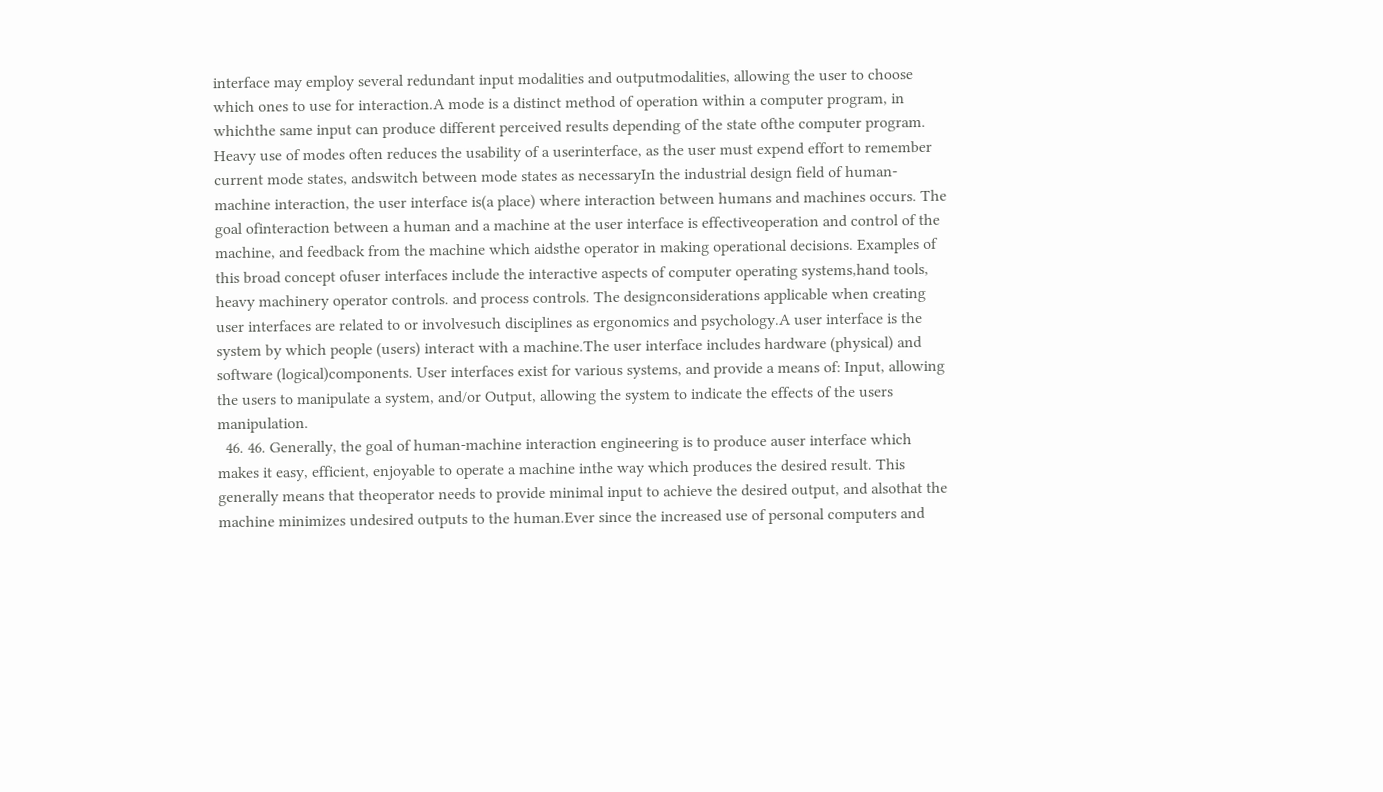interface may employ several redundant input modalities and outputmodalities, allowing the user to choose which ones to use for interaction.A mode is a distinct method of operation within a computer program, in whichthe same input can produce different perceived results depending of the state ofthe computer program. Heavy use of modes often reduces the usability of a userinterface, as the user must expend effort to remember current mode states, andswitch between mode states as necessaryIn the industrial design field of human-machine interaction, the user interface is(a place) where interaction between humans and machines occurs. The goal ofinteraction between a human and a machine at the user interface is effectiveoperation and control of the machine, and feedback from the machine which aidsthe operator in making operational decisions. Examples of this broad concept ofuser interfaces include the interactive aspects of computer operating systems,hand tools, heavy machinery operator controls. and process controls. The designconsiderations applicable when creating user interfaces are related to or involvesuch disciplines as ergonomics and psychology.A user interface is the system by which people (users) interact with a machine.The user interface includes hardware (physical) and software (logical)components. User interfaces exist for various systems, and provide a means of: Input, allowing the users to manipulate a system, and/or Output, allowing the system to indicate the effects of the users manipulation.
  46. 46. Generally, the goal of human-machine interaction engineering is to produce auser interface which makes it easy, efficient, enjoyable to operate a machine inthe way which produces the desired result. This generally means that theoperator needs to provide minimal input to achieve the desired output, and alsothat the machine minimizes undesired outputs to the human.Ever since the increased use of personal computers and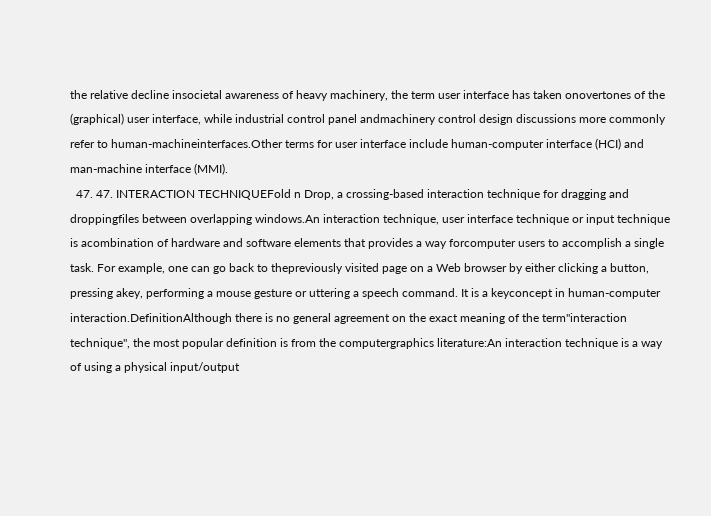the relative decline insocietal awareness of heavy machinery, the term user interface has taken onovertones of the (graphical) user interface, while industrial control panel andmachinery control design discussions more commonly refer to human-machineinterfaces.Other terms for user interface include human-computer interface (HCI) and man-machine interface (MMI).
  47. 47. INTERACTION TECHNIQUEFold n Drop, a crossing-based interaction technique for dragging and droppingfiles between overlapping windows.An interaction technique, user interface technique or input technique is acombination of hardware and software elements that provides a way forcomputer users to accomplish a single task. For example, one can go back to thepreviously visited page on a Web browser by either clicking a button, pressing akey, performing a mouse gesture or uttering a speech command. It is a keyconcept in human-computer interaction.DefinitionAlthough there is no general agreement on the exact meaning of the term"interaction technique", the most popular definition is from the computergraphics literature:An interaction technique is a way of using a physical input/output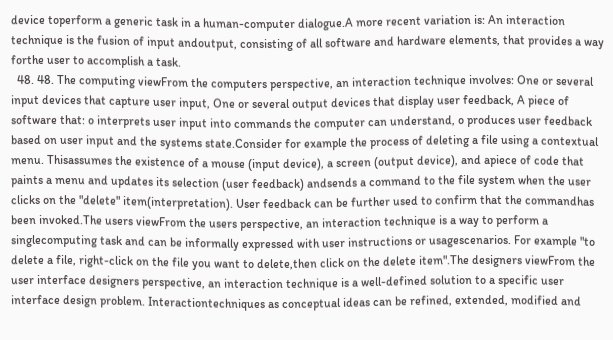device toperform a generic task in a human-computer dialogue.A more recent variation is: An interaction technique is the fusion of input andoutput, consisting of all software and hardware elements, that provides a way forthe user to accomplish a task.
  48. 48. The computing viewFrom the computers perspective, an interaction technique involves: One or several input devices that capture user input, One or several output devices that display user feedback, A piece of software that: o interprets user input into commands the computer can understand, o produces user feedback based on user input and the systems state.Consider for example the process of deleting a file using a contextual menu. Thisassumes the existence of a mouse (input device), a screen (output device), and apiece of code that paints a menu and updates its selection (user feedback) andsends a command to the file system when the user clicks on the "delete" item(interpretation). User feedback can be further used to confirm that the commandhas been invoked.The users viewFrom the users perspective, an interaction technique is a way to perform a singlecomputing task and can be informally expressed with user instructions or usagescenarios. For example "to delete a file, right-click on the file you want to delete,then click on the delete item".The designers viewFrom the user interface designers perspective, an interaction technique is a well-defined solution to a specific user interface design problem. Interactiontechniques as conceptual ideas can be refined, extended, modified and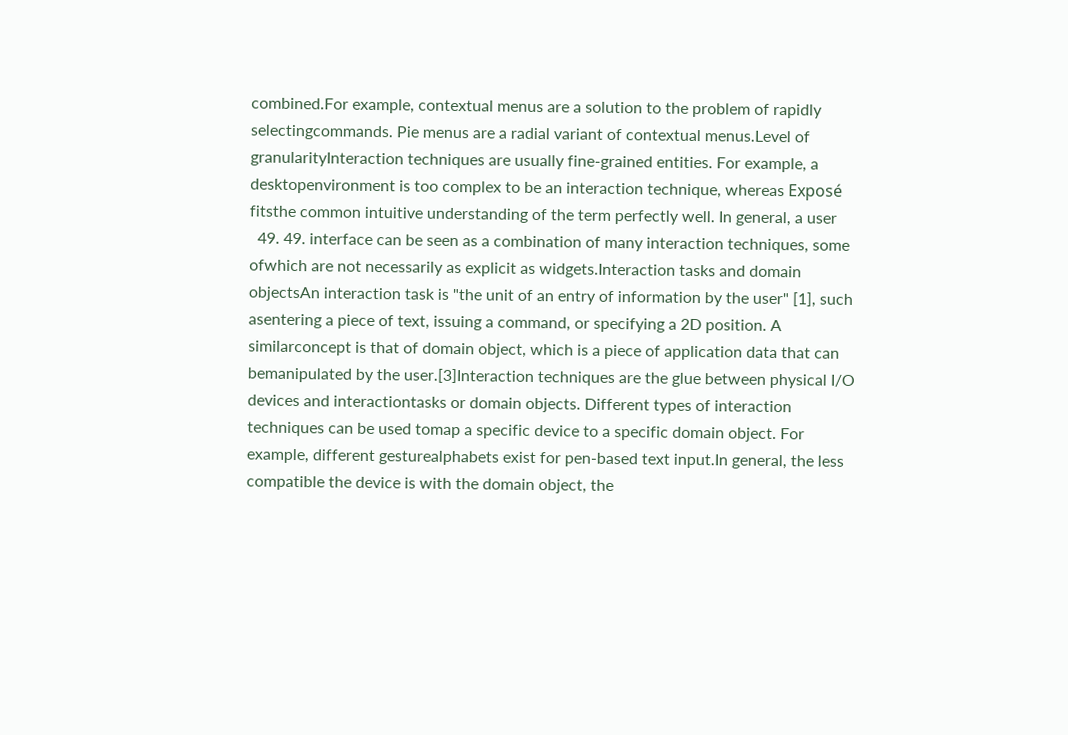combined.For example, contextual menus are a solution to the problem of rapidly selectingcommands. Pie menus are a radial variant of contextual menus.Level of granularityInteraction techniques are usually fine-grained entities. For example, a desktopenvironment is too complex to be an interaction technique, whereas Exposé fitsthe common intuitive understanding of the term perfectly well. In general, a user
  49. 49. interface can be seen as a combination of many interaction techniques, some ofwhich are not necessarily as explicit as widgets.Interaction tasks and domain objectsAn interaction task is "the unit of an entry of information by the user" [1], such asentering a piece of text, issuing a command, or specifying a 2D position. A similarconcept is that of domain object, which is a piece of application data that can bemanipulated by the user.[3]Interaction techniques are the glue between physical I/O devices and interactiontasks or domain objects. Different types of interaction techniques can be used tomap a specific device to a specific domain object. For example, different gesturealphabets exist for pen-based text input.In general, the less compatible the device is with the domain object, the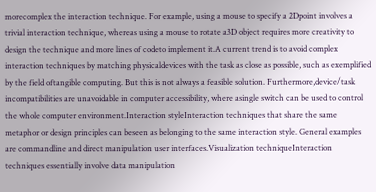morecomplex the interaction technique. For example, using a mouse to specify a 2Dpoint involves a trivial interaction technique, whereas using a mouse to rotate a3D object requires more creativity to design the technique and more lines of codeto implement it.A current trend is to avoid complex interaction techniques by matching physicaldevices with the task as close as possible, such as exemplified by the field oftangible computing. But this is not always a feasible solution. Furthermore,device/task incompatibilities are unavoidable in computer accessibility, where asingle switch can be used to control the whole computer environment.Interaction styleInteraction techniques that share the same metaphor or design principles can beseen as belonging to the same interaction style. General examples are commandline and direct manipulation user interfaces.Visualization techniqueInteraction techniques essentially involve data manipulation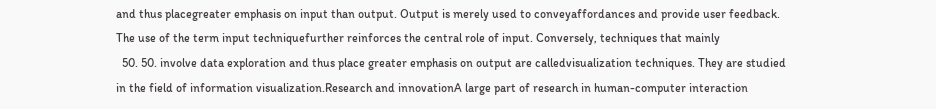and thus placegreater emphasis on input than output. Output is merely used to conveyaffordances and provide user feedback. The use of the term input techniquefurther reinforces the central role of input. Conversely, techniques that mainly
  50. 50. involve data exploration and thus place greater emphasis on output are calledvisualization techniques. They are studied in the field of information visualization.Research and innovationA large part of research in human-computer interaction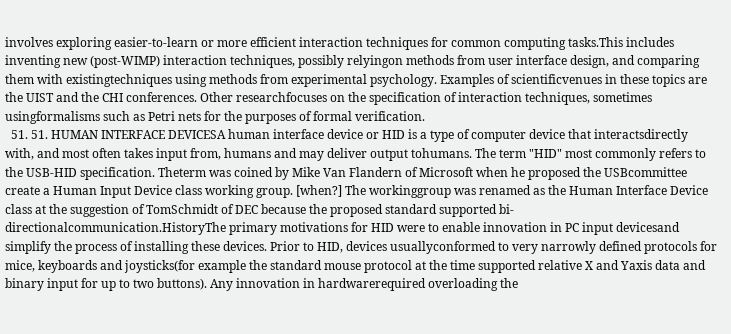involves exploring easier-to-learn or more efficient interaction techniques for common computing tasks.This includes inventing new (post-WIMP) interaction techniques, possibly relyingon methods from user interface design, and comparing them with existingtechniques using methods from experimental psychology. Examples of scientificvenues in these topics are the UIST and the CHI conferences. Other researchfocuses on the specification of interaction techniques, sometimes usingformalisms such as Petri nets for the purposes of formal verification.
  51. 51. HUMAN INTERFACE DEVICESA human interface device or HID is a type of computer device that interactsdirectly with, and most often takes input from, humans and may deliver output tohumans. The term "HID" most commonly refers to the USB-HID specification. Theterm was coined by Mike Van Flandern of Microsoft when he proposed the USBcommittee create a Human Input Device class working group. [when?] The workinggroup was renamed as the Human Interface Device class at the suggestion of TomSchmidt of DEC because the proposed standard supported bi-directionalcommunication.HistoryThe primary motivations for HID were to enable innovation in PC input devicesand simplify the process of installing these devices. Prior to HID, devices usuallyconformed to very narrowly defined protocols for mice, keyboards and joysticks(for example the standard mouse protocol at the time supported relative X and Yaxis data and binary input for up to two buttons). Any innovation in hardwarerequired overloading the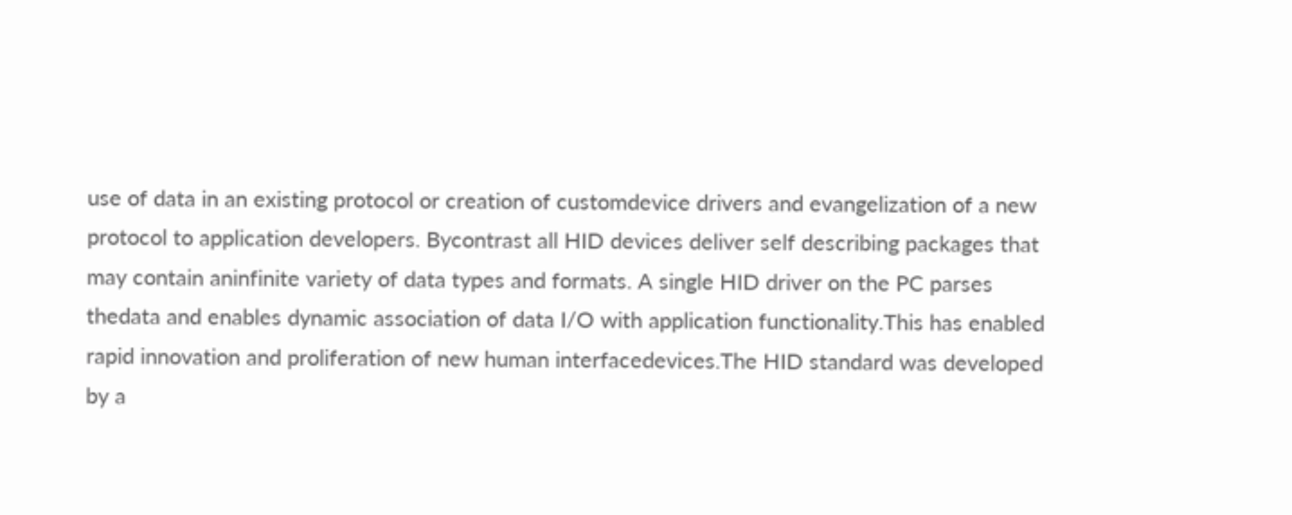use of data in an existing protocol or creation of customdevice drivers and evangelization of a new protocol to application developers. Bycontrast all HID devices deliver self describing packages that may contain aninfinite variety of data types and formats. A single HID driver on the PC parses thedata and enables dynamic association of data I/O with application functionality.This has enabled rapid innovation and proliferation of new human interfacedevices.The HID standard was developed by a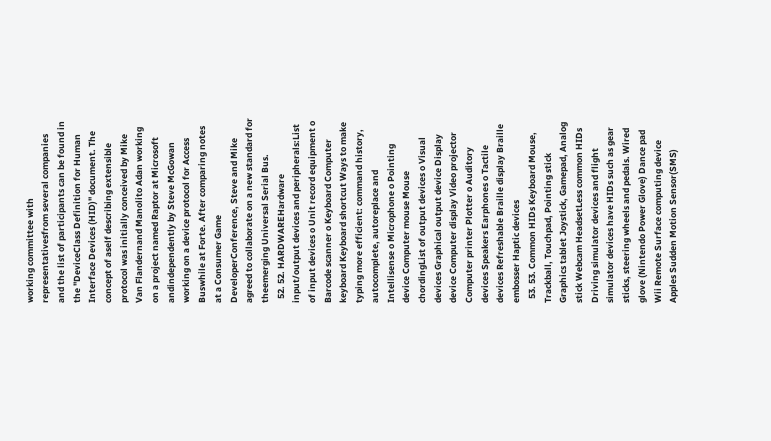working committee with representativesfrom several companies and the list of participants can be found in the "DeviceClass Definition for Human Interface Devices (HID)" document. The concept of aself describing extensible protocol was initially conceived by Mike Van Flandernand Manolito Adan working on a project named Raptor at Microsoft andindependently by Steve McGowan working on a device protocol for Access Buswhile at Forte. After comparing notes at a Consumer Game DeveloperConference, Steve and Mike agreed to collaborate on a new standard for theemerging Universal Serial Bus.
  52. 52. HARDWAREHardware input/output devices and peripherals:List of input devices o Unit record equipment o Barcode scanner o Keyboard Computer keyboard Keyboard shortcut Ways to make typing more efficient: command history, autocomplete, autoreplace and Intellisense o Microphone o Pointing device Computer mouse Mouse chordingList of output devices o Visual devices Graphical output device Display device Computer display Video projector Computer printer Plotter o Auditory devices Speakers Earphones o Tactile devices Refreshable Braille display Braille embosser Haptic devices
  53. 53. Common HIDs Keyboard Mouse, Trackball, Touchpad, Pointing stick Graphics tablet Joystick, Gamepad, Analog stick Webcam HeadsetLess common HIDs Driving simulator devices and flight simulator devices have HIDs such as gear sticks, steering wheels and pedals. Wired glove (Nintendo Power Glove) Dance pad Wii Remote Surface computing device Apples Sudden Motion Sensor(SMS)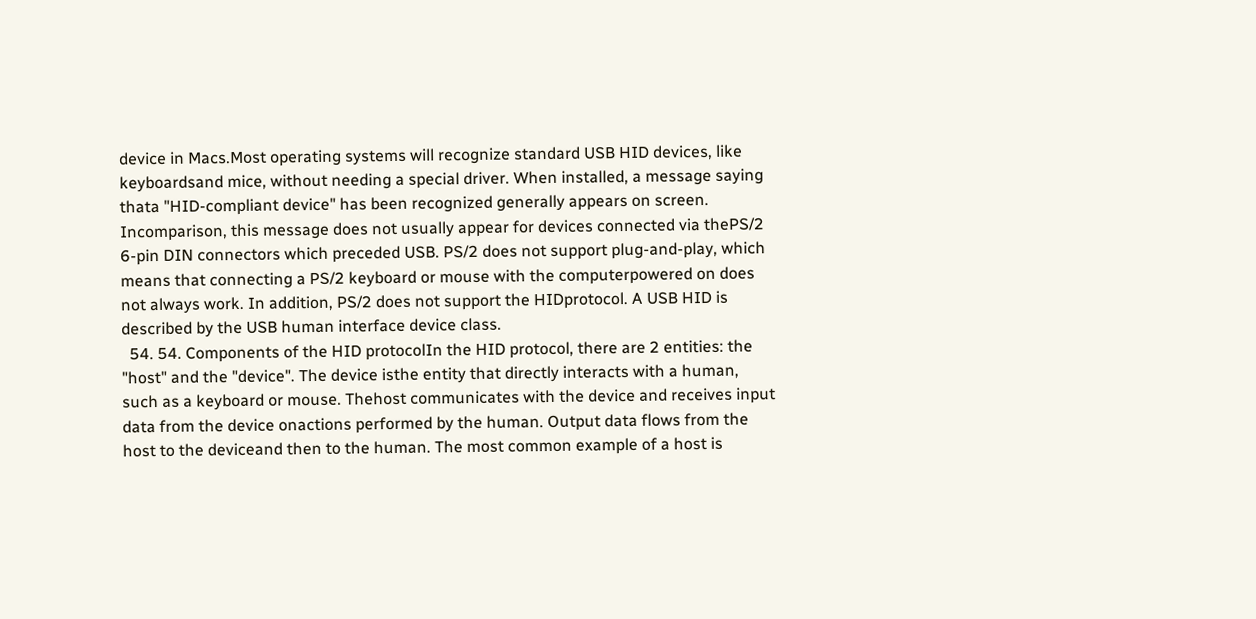device in Macs.Most operating systems will recognize standard USB HID devices, like keyboardsand mice, without needing a special driver. When installed, a message saying thata "HID-compliant device" has been recognized generally appears on screen. Incomparison, this message does not usually appear for devices connected via thePS/2 6-pin DIN connectors which preceded USB. PS/2 does not support plug-and-play, which means that connecting a PS/2 keyboard or mouse with the computerpowered on does not always work. In addition, PS/2 does not support the HIDprotocol. A USB HID is described by the USB human interface device class.
  54. 54. Components of the HID protocolIn the HID protocol, there are 2 entities: the "host" and the "device". The device isthe entity that directly interacts with a human, such as a keyboard or mouse. Thehost communicates with the device and receives input data from the device onactions performed by the human. Output data flows from the host to the deviceand then to the human. The most common example of a host is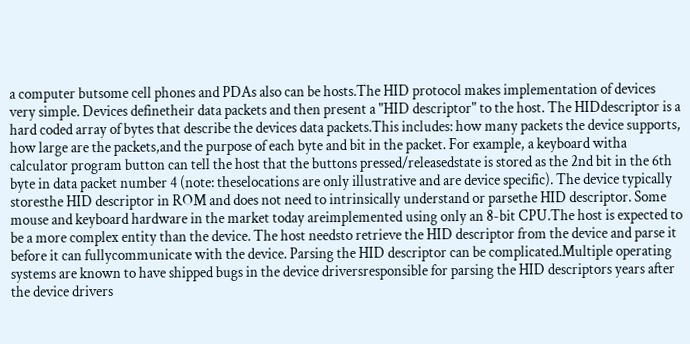a computer butsome cell phones and PDAs also can be hosts.The HID protocol makes implementation of devices very simple. Devices definetheir data packets and then present a "HID descriptor" to the host. The HIDdescriptor is a hard coded array of bytes that describe the devices data packets.This includes: how many packets the device supports, how large are the packets,and the purpose of each byte and bit in the packet. For example, a keyboard witha calculator program button can tell the host that the buttons pressed/releasedstate is stored as the 2nd bit in the 6th byte in data packet number 4 (note: theselocations are only illustrative and are device specific). The device typically storesthe HID descriptor in ROM and does not need to intrinsically understand or parsethe HID descriptor. Some mouse and keyboard hardware in the market today areimplemented using only an 8-bit CPU.The host is expected to be a more complex entity than the device. The host needsto retrieve the HID descriptor from the device and parse it before it can fullycommunicate with the device. Parsing the HID descriptor can be complicated.Multiple operating systems are known to have shipped bugs in the device driversresponsible for parsing the HID descriptors years after the device drivers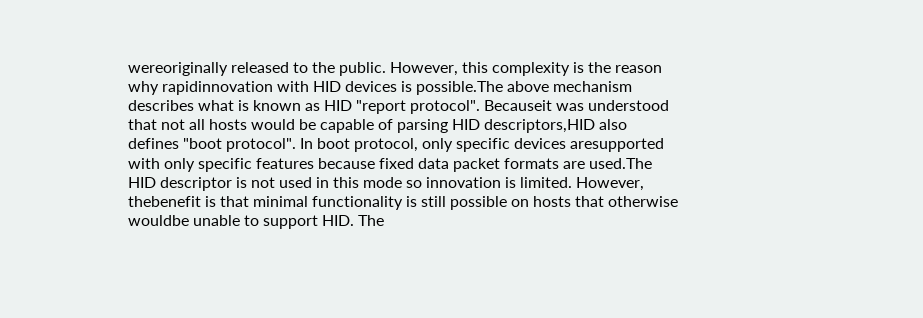wereoriginally released to the public. However, this complexity is the reason why rapidinnovation with HID devices is possible.The above mechanism describes what is known as HID "report protocol". Becauseit was understood that not all hosts would be capable of parsing HID descriptors,HID also defines "boot protocol". In boot protocol, only specific devices aresupported with only specific features because fixed data packet formats are used.The HID descriptor is not used in this mode so innovation is limited. However, thebenefit is that minimal functionality is still possible on hosts that otherwise wouldbe unable to support HID. The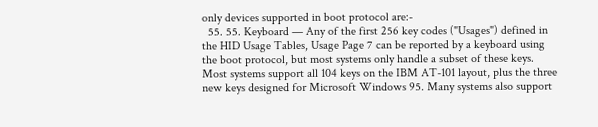only devices supported in boot protocol are:-
  55. 55. Keyboard — Any of the first 256 key codes ("Usages") defined in the HID Usage Tables, Usage Page 7 can be reported by a keyboard using the boot protocol, but most systems only handle a subset of these keys. Most systems support all 104 keys on the IBM AT-101 layout, plus the three new keys designed for Microsoft Windows 95. Many systems also support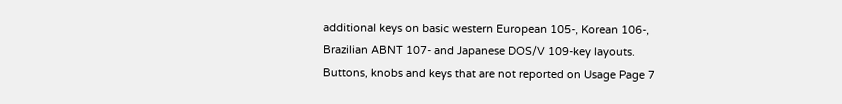additional keys on basic western European 105-, Korean 106-, Brazilian ABNT 107- and Japanese DOS/V 109-key layouts. Buttons, knobs and keys that are not reported on Usage Page 7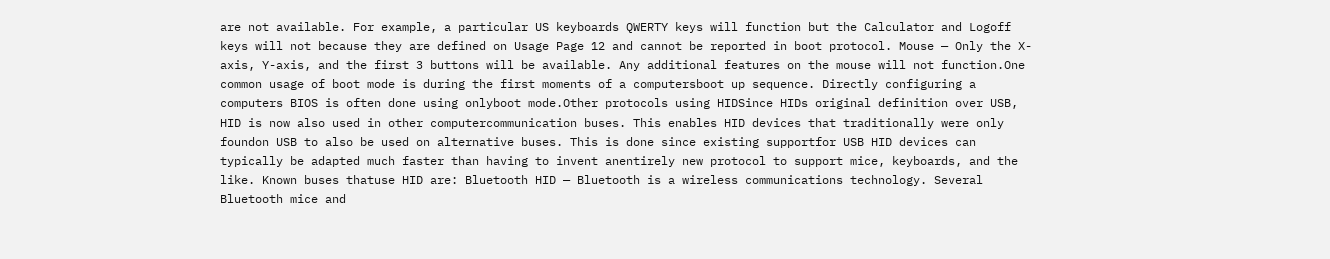are not available. For example, a particular US keyboards QWERTY keys will function but the Calculator and Logoff keys will not because they are defined on Usage Page 12 and cannot be reported in boot protocol. Mouse — Only the X-axis, Y-axis, and the first 3 buttons will be available. Any additional features on the mouse will not function.One common usage of boot mode is during the first moments of a computersboot up sequence. Directly configuring a computers BIOS is often done using onlyboot mode.Other protocols using HIDSince HIDs original definition over USB, HID is now also used in other computercommunication buses. This enables HID devices that traditionally were only foundon USB to also be used on alternative buses. This is done since existing supportfor USB HID devices can typically be adapted much faster than having to invent anentirely new protocol to support mice, keyboards, and the like. Known buses thatuse HID are: Bluetooth HID — Bluetooth is a wireless communications technology. Several Bluetooth mice and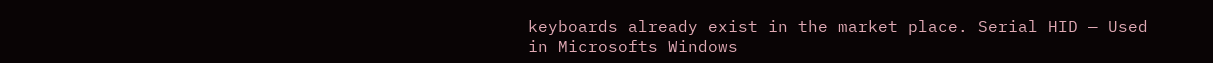keyboards already exist in the market place. Serial HID — Used in Microsofts Windows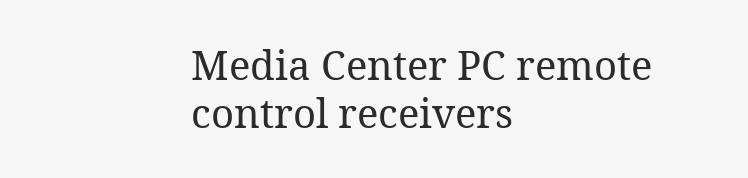Media Center PC remote control receivers